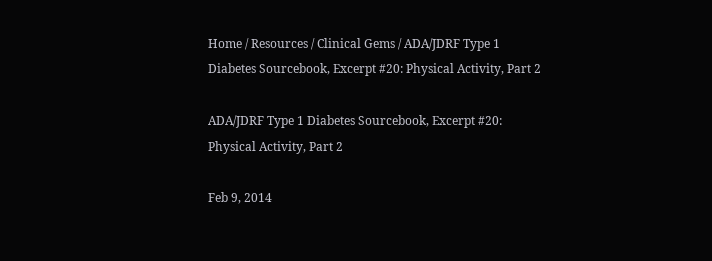Home / Resources / Clinical Gems / ADA/JDRF Type 1 Diabetes Sourcebook, Excerpt #20: Physical Activity, Part 2

ADA/JDRF Type 1 Diabetes Sourcebook, Excerpt #20: Physical Activity, Part 2

Feb 9, 2014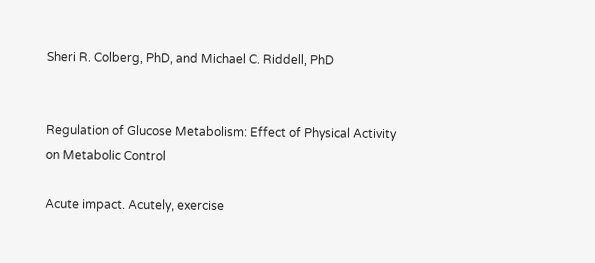Sheri R. Colberg, PhD, and Michael C. Riddell, PhD


Regulation of Glucose Metabolism: Effect of Physical Activity on Metabolic Control

Acute impact. Acutely, exercise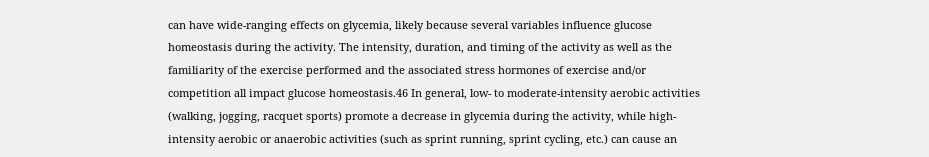can have wide-ranging effects on glycemia, likely because several variables influence glucose homeostasis during the activity. The intensity, duration, and timing of the activity as well as the familiarity of the exercise performed and the associated stress hormones of exercise and/or competition all impact glucose homeostasis.46 In general, low- to moderate-intensity aerobic activities (walking, jogging, racquet sports) promote a decrease in glycemia during the activity, while high-intensity aerobic or anaerobic activities (such as sprint running, sprint cycling, etc.) can cause an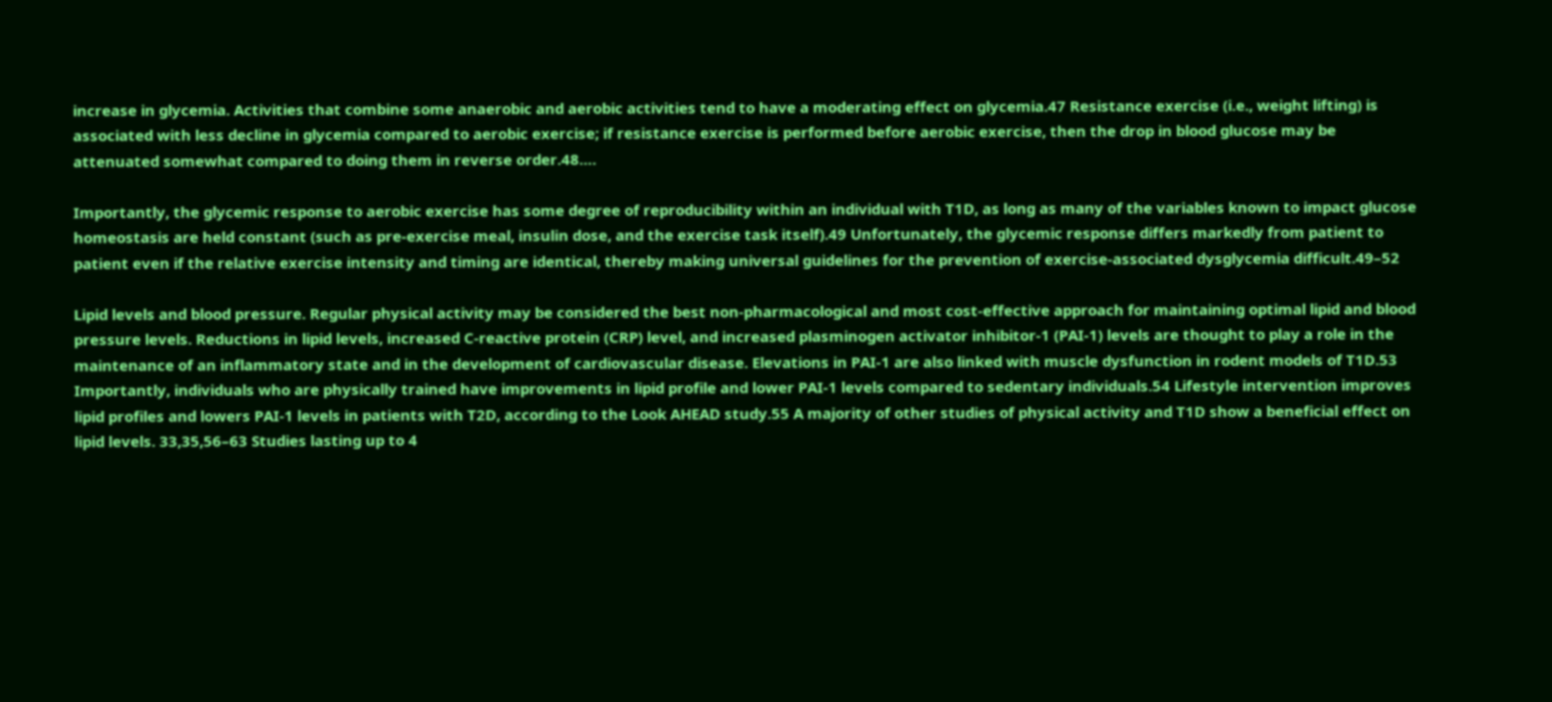increase in glycemia. Activities that combine some anaerobic and aerobic activities tend to have a moderating effect on glycemia.47 Resistance exercise (i.e., weight lifting) is associated with less decline in glycemia compared to aerobic exercise; if resistance exercise is performed before aerobic exercise, then the drop in blood glucose may be attenuated somewhat compared to doing them in reverse order.48….

Importantly, the glycemic response to aerobic exercise has some degree of reproducibility within an individual with T1D, as long as many of the variables known to impact glucose homeostasis are held constant (such as pre-exercise meal, insulin dose, and the exercise task itself).49 Unfortunately, the glycemic response differs markedly from patient to patient even if the relative exercise intensity and timing are identical, thereby making universal guidelines for the prevention of exercise-associated dysglycemia difficult.49–52

Lipid levels and blood pressure. Regular physical activity may be considered the best non-pharmacological and most cost-effective approach for maintaining optimal lipid and blood pressure levels. Reductions in lipid levels, increased C-reactive protein (CRP) level, and increased plasminogen activator inhibitor-1 (PAI-1) levels are thought to play a role in the maintenance of an inflammatory state and in the development of cardiovascular disease. Elevations in PAI-1 are also linked with muscle dysfunction in rodent models of T1D.53 Importantly, individuals who are physically trained have improvements in lipid profile and lower PAI-1 levels compared to sedentary individuals.54 Lifestyle intervention improves lipid profiles and lowers PAI-1 levels in patients with T2D, according to the Look AHEAD study.55 A majority of other studies of physical activity and T1D show a beneficial effect on lipid levels. 33,35,56–63 Studies lasting up to 4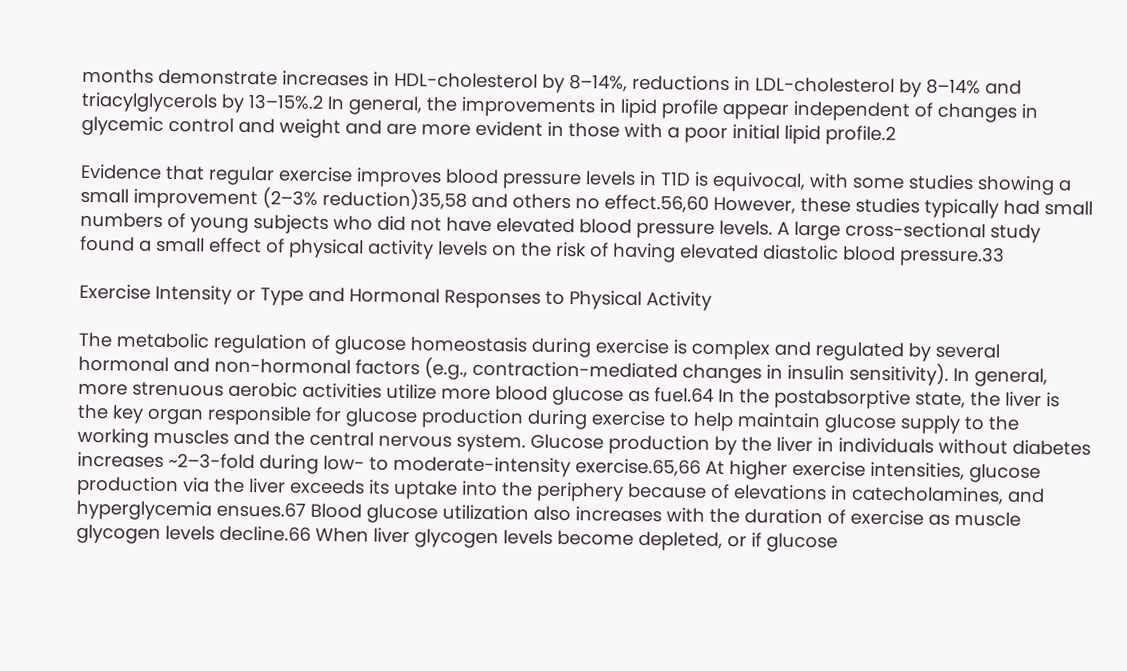months demonstrate increases in HDL-cholesterol by 8–14%, reductions in LDL-cholesterol by 8–14% and triacylglycerols by 13–15%.2 In general, the improvements in lipid profile appear independent of changes in glycemic control and weight and are more evident in those with a poor initial lipid profile.2

Evidence that regular exercise improves blood pressure levels in T1D is equivocal, with some studies showing a small improvement (2–3% reduction)35,58 and others no effect.56,60 However, these studies typically had small numbers of young subjects who did not have elevated blood pressure levels. A large cross-sectional study found a small effect of physical activity levels on the risk of having elevated diastolic blood pressure.33

Exercise Intensity or Type and Hormonal Responses to Physical Activity

The metabolic regulation of glucose homeostasis during exercise is complex and regulated by several hormonal and non-hormonal factors (e.g., contraction-mediated changes in insulin sensitivity). In general, more strenuous aerobic activities utilize more blood glucose as fuel.64 In the postabsorptive state, the liver is the key organ responsible for glucose production during exercise to help maintain glucose supply to the working muscles and the central nervous system. Glucose production by the liver in individuals without diabetes increases ~2–3-fold during low- to moderate-intensity exercise.65,66 At higher exercise intensities, glucose production via the liver exceeds its uptake into the periphery because of elevations in catecholamines, and hyperglycemia ensues.67 Blood glucose utilization also increases with the duration of exercise as muscle glycogen levels decline.66 When liver glycogen levels become depleted, or if glucose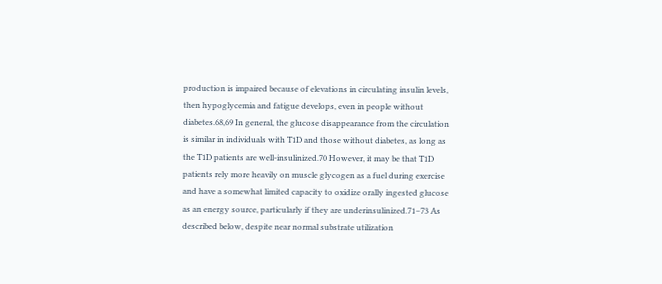production is impaired because of elevations in circulating insulin levels, then hypoglycemia and fatigue develops, even in people without diabetes.68,69 In general, the glucose disappearance from the circulation is similar in individuals with T1D and those without diabetes, as long as the T1D patients are well-insulinized.70 However, it may be that T1D patients rely more heavily on muscle glycogen as a fuel during exercise and have a somewhat limited capacity to oxidize orally ingested glucose as an energy source, particularly if they are underinsulinized.71–73 As described below, despite near normal substrate utilization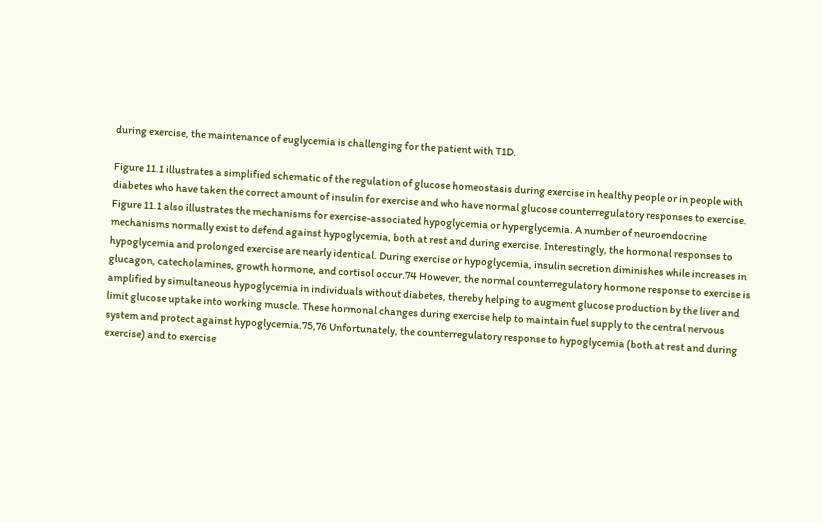during exercise, the maintenance of euglycemia is challenging for the patient with T1D.

Figure 11.1 illustrates a simplified schematic of the regulation of glucose homeostasis during exercise in healthy people or in people with diabetes who have taken the correct amount of insulin for exercise and who have normal glucose counterregulatory responses to exercise. Figure 11.1 also illustrates the mechanisms for exercise-associated hypoglycemia or hyperglycemia. A number of neuroendocrine mechanisms normally exist to defend against hypoglycemia, both at rest and during exercise. Interestingly, the hormonal responses to hypoglycemia and prolonged exercise are nearly identical. During exercise or hypoglycemia, insulin secretion diminishes while increases in glucagon, catecholamines, growth hormone, and cortisol occur.74 However, the normal counterregulatory hormone response to exercise is amplified by simultaneous hypoglycemia in individuals without diabetes, thereby helping to augment glucose production by the liver and limit glucose uptake into working muscle. These hormonal changes during exercise help to maintain fuel supply to the central nervous system and protect against hypoglycemia.75,76 Unfortunately, the counterregulatory response to hypoglycemia (both at rest and during exercise) and to exercise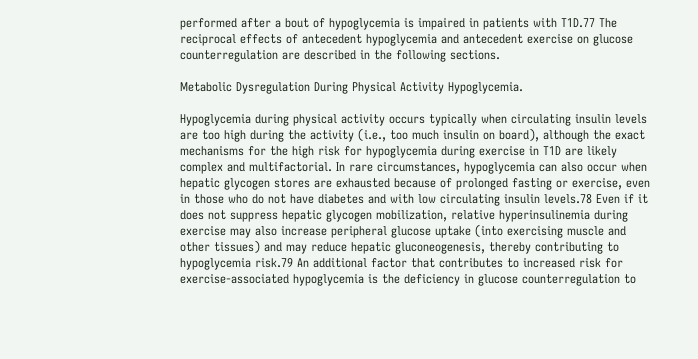performed after a bout of hypoglycemia is impaired in patients with T1D.77 The reciprocal effects of antecedent hypoglycemia and antecedent exercise on glucose counterregulation are described in the following sections.

Metabolic Dysregulation During Physical Activity Hypoglycemia.

Hypoglycemia during physical activity occurs typically when circulating insulin levels are too high during the activity (i.e., too much insulin on board), although the exact mechanisms for the high risk for hypoglycemia during exercise in T1D are likely complex and multifactorial. In rare circumstances, hypoglycemia can also occur when hepatic glycogen stores are exhausted because of prolonged fasting or exercise, even in those who do not have diabetes and with low circulating insulin levels.78 Even if it does not suppress hepatic glycogen mobilization, relative hyperinsulinemia during exercise may also increase peripheral glucose uptake (into exercising muscle and other tissues) and may reduce hepatic gluconeogenesis, thereby contributing to hypoglycemia risk.79 An additional factor that contributes to increased risk for exercise-associated hypoglycemia is the deficiency in glucose counterregulation to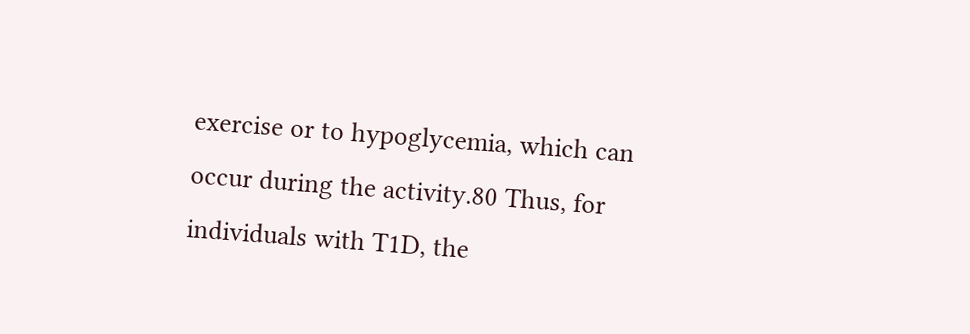exercise or to hypoglycemia, which can occur during the activity.80 Thus, for individuals with T1D, the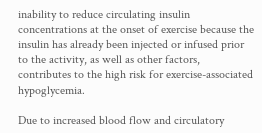inability to reduce circulating insulin concentrations at the onset of exercise because the insulin has already been injected or infused prior to the activity, as well as other factors, contributes to the high risk for exercise-associated hypoglycemia.

Due to increased blood flow and circulatory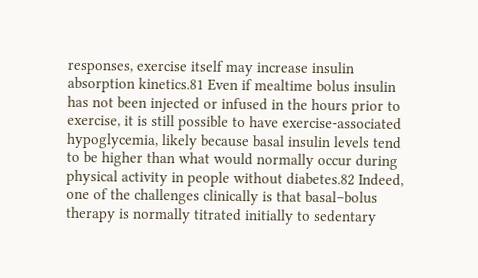responses, exercise itself may increase insulin absorption kinetics.81 Even if mealtime bolus insulin has not been injected or infused in the hours prior to exercise, it is still possible to have exercise-associated hypoglycemia, likely because basal insulin levels tend to be higher than what would normally occur during physical activity in people without diabetes.82 Indeed, one of the challenges clinically is that basal–bolus therapy is normally titrated initially to sedentary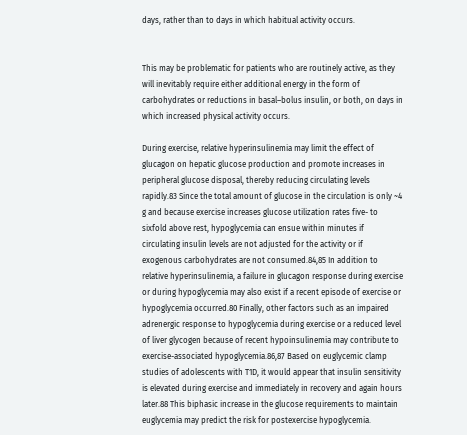days, rather than to days in which habitual activity occurs.


This may be problematic for patients who are routinely active, as they will inevitably require either additional energy in the form of carbohydrates or reductions in basal–bolus insulin, or both, on days in which increased physical activity occurs.

During exercise, relative hyperinsulinemia may limit the effect of glucagon on hepatic glucose production and promote increases in peripheral glucose disposal, thereby reducing circulating levels rapidly.83 Since the total amount of glucose in the circulation is only ~4 g and because exercise increases glucose utilization rates five- to sixfold above rest, hypoglycemia can ensue within minutes if circulating insulin levels are not adjusted for the activity or if exogenous carbohydrates are not consumed.84,85 In addition to relative hyperinsulinemia, a failure in glucagon response during exercise or during hypoglycemia may also exist if a recent episode of exercise or hypoglycemia occurred.80 Finally, other factors such as an impaired adrenergic response to hypoglycemia during exercise or a reduced level of liver glycogen because of recent hypoinsulinemia may contribute to exercise-associated hypoglycemia.86,87 Based on euglycemic clamp studies of adolescents with T1D, it would appear that insulin sensitivity is elevated during exercise and immediately in recovery and again hours later.88 This biphasic increase in the glucose requirements to maintain euglycemia may predict the risk for postexercise hypoglycemia.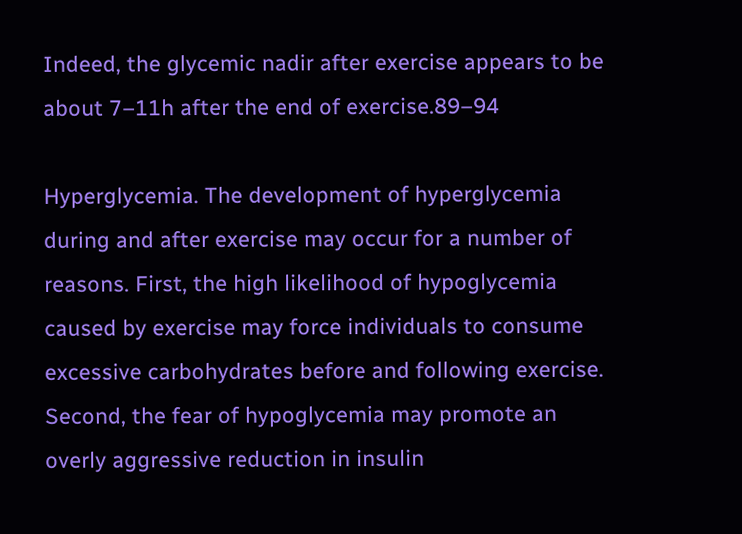Indeed, the glycemic nadir after exercise appears to be about 7–11h after the end of exercise.89–94

Hyperglycemia. The development of hyperglycemia during and after exercise may occur for a number of reasons. First, the high likelihood of hypoglycemia caused by exercise may force individuals to consume excessive carbohydrates before and following exercise. Second, the fear of hypoglycemia may promote an overly aggressive reduction in insulin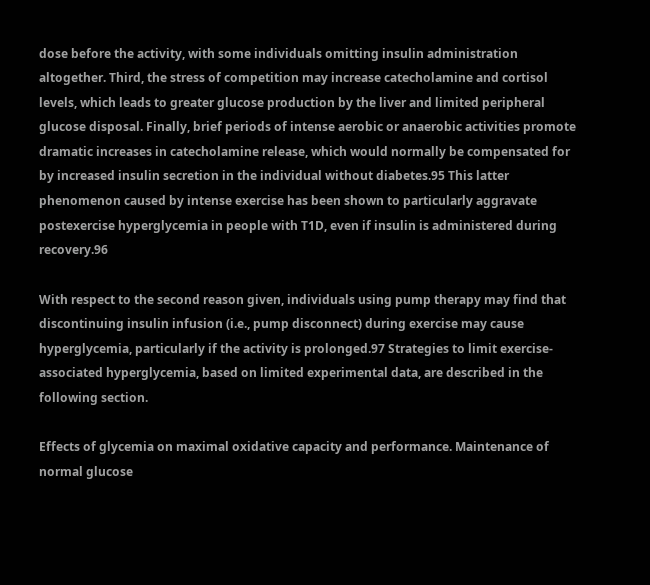dose before the activity, with some individuals omitting insulin administration altogether. Third, the stress of competition may increase catecholamine and cortisol levels, which leads to greater glucose production by the liver and limited peripheral glucose disposal. Finally, brief periods of intense aerobic or anaerobic activities promote dramatic increases in catecholamine release, which would normally be compensated for by increased insulin secretion in the individual without diabetes.95 This latter phenomenon caused by intense exercise has been shown to particularly aggravate postexercise hyperglycemia in people with T1D, even if insulin is administered during recovery.96

With respect to the second reason given, individuals using pump therapy may find that discontinuing insulin infusion (i.e., pump disconnect) during exercise may cause hyperglycemia, particularly if the activity is prolonged.97 Strategies to limit exercise-associated hyperglycemia, based on limited experimental data, are described in the following section.

Effects of glycemia on maximal oxidative capacity and performance. Maintenance of normal glucose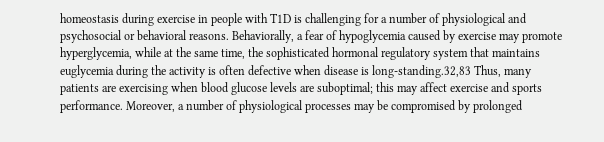homeostasis during exercise in people with T1D is challenging for a number of physiological and psychosocial or behavioral reasons. Behaviorally, a fear of hypoglycemia caused by exercise may promote hyperglycemia, while at the same time, the sophisticated hormonal regulatory system that maintains euglycemia during the activity is often defective when disease is long-standing.32,83 Thus, many patients are exercising when blood glucose levels are suboptimal; this may affect exercise and sports performance. Moreover, a number of physiological processes may be compromised by prolonged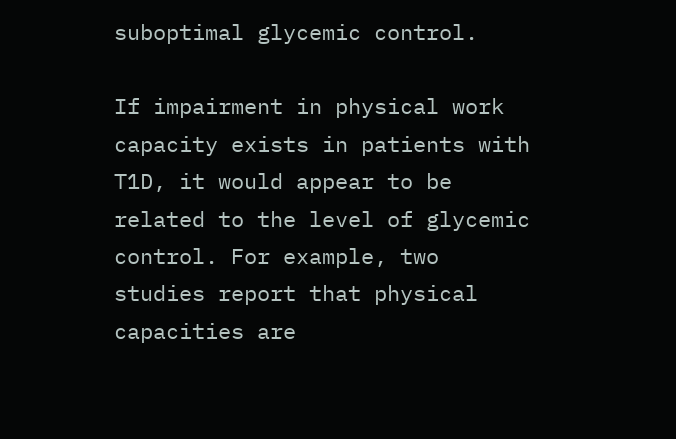suboptimal glycemic control.

If impairment in physical work capacity exists in patients with T1D, it would appear to be related to the level of glycemic control. For example, two studies report that physical capacities are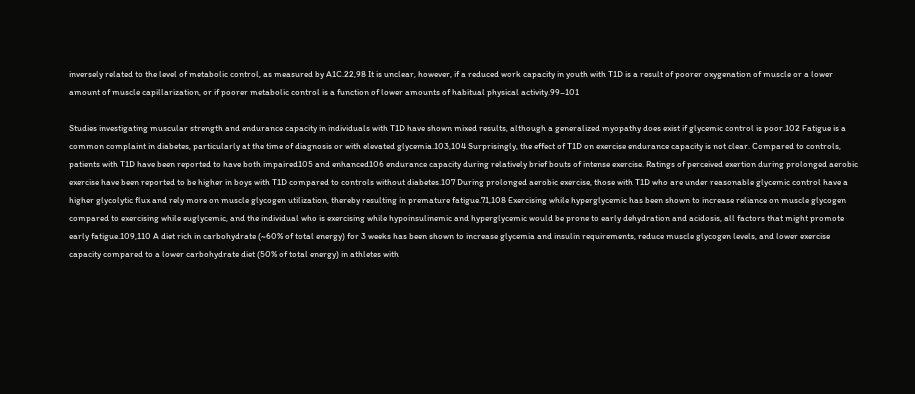inversely related to the level of metabolic control, as measured by A1C.22,98 It is unclear, however, if a reduced work capacity in youth with T1D is a result of poorer oxygenation of muscle or a lower amount of muscle capillarization, or if poorer metabolic control is a function of lower amounts of habitual physical activity.99–101

Studies investigating muscular strength and endurance capacity in individuals with T1D have shown mixed results, although a generalized myopathy does exist if glycemic control is poor.102 Fatigue is a common complaint in diabetes, particularly at the time of diagnosis or with elevated glycemia.103,104 Surprisingly, the effect of T1D on exercise endurance capacity is not clear. Compared to controls, patients with T1D have been reported to have both impaired105 and enhanced106 endurance capacity during relatively brief bouts of intense exercise. Ratings of perceived exertion during prolonged aerobic exercise have been reported to be higher in boys with T1D compared to controls without diabetes.107 During prolonged aerobic exercise, those with T1D who are under reasonable glycemic control have a higher glycolytic flux and rely more on muscle glycogen utilization, thereby resulting in premature fatigue.71,108 Exercising while hyperglycemic has been shown to increase reliance on muscle glycogen compared to exercising while euglycemic, and the individual who is exercising while hypoinsulinemic and hyperglycemic would be prone to early dehydration and acidosis, all factors that might promote early fatigue.109,110 A diet rich in carbohydrate (~60% of total energy) for 3 weeks has been shown to increase glycemia and insulin requirements, reduce muscle glycogen levels, and lower exercise capacity compared to a lower carbohydrate diet (50% of total energy) in athletes with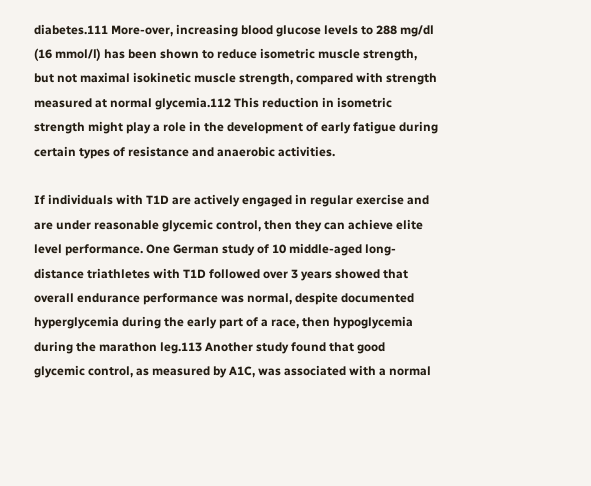diabetes.111 More-over, increasing blood glucose levels to 288 mg/dl (16 mmol/l) has been shown to reduce isometric muscle strength, but not maximal isokinetic muscle strength, compared with strength measured at normal glycemia.112 This reduction in isometric strength might play a role in the development of early fatigue during certain types of resistance and anaerobic activities.

If individuals with T1D are actively engaged in regular exercise and are under reasonable glycemic control, then they can achieve elite level performance. One German study of 10 middle-aged long-distance triathletes with T1D followed over 3 years showed that overall endurance performance was normal, despite documented hyperglycemia during the early part of a race, then hypoglycemia during the marathon leg.113 Another study found that good glycemic control, as measured by A1C, was associated with a normal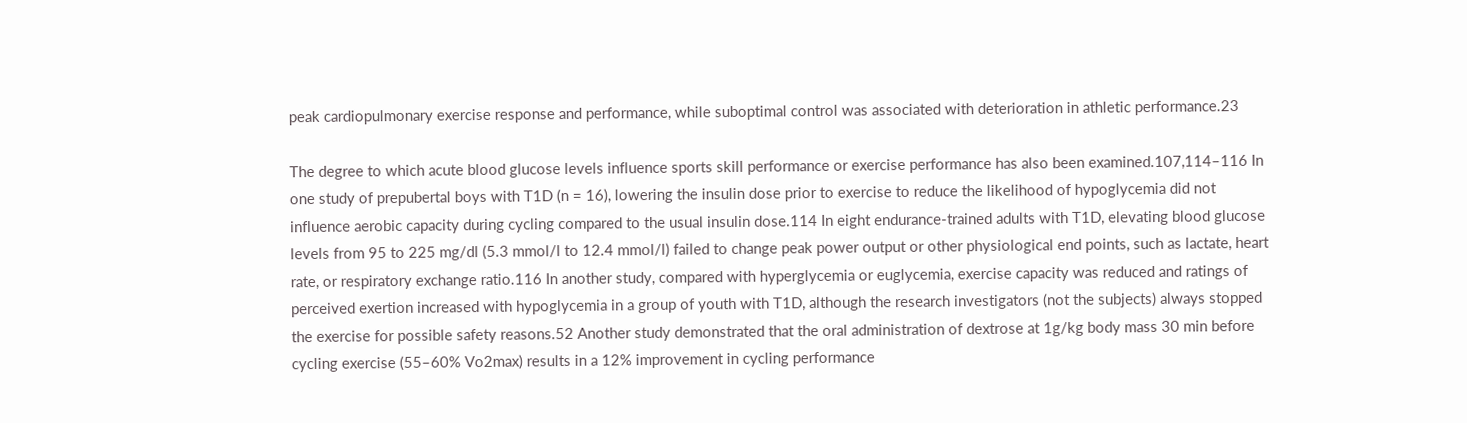peak cardiopulmonary exercise response and performance, while suboptimal control was associated with deterioration in athletic performance.23

The degree to which acute blood glucose levels influence sports skill performance or exercise performance has also been examined.107,114–116 In one study of prepubertal boys with T1D (n = 16), lowering the insulin dose prior to exercise to reduce the likelihood of hypoglycemia did not influence aerobic capacity during cycling compared to the usual insulin dose.114 In eight endurance-trained adults with T1D, elevating blood glucose levels from 95 to 225 mg/dl (5.3 mmol/l to 12.4 mmol/l) failed to change peak power output or other physiological end points, such as lactate, heart rate, or respiratory exchange ratio.116 In another study, compared with hyperglycemia or euglycemia, exercise capacity was reduced and ratings of perceived exertion increased with hypoglycemia in a group of youth with T1D, although the research investigators (not the subjects) always stopped the exercise for possible safety reasons.52 Another study demonstrated that the oral administration of dextrose at 1g/kg body mass 30 min before cycling exercise (55–60% Vo2max) results in a 12% improvement in cycling performance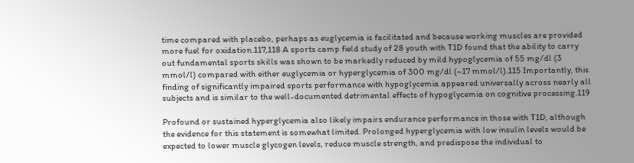time compared with placebo, perhaps as euglycemia is facilitated and because working muscles are provided more fuel for oxidation.117,118 A sports camp field study of 28 youth with T1D found that the ability to carry out fundamental sports skills was shown to be markedly reduced by mild hypoglycemia of 55 mg/dl (3 mmol/l) compared with either euglycemia or hyperglycemia of 300 mg/dl (~17 mmol/l).115 Importantly, this finding of significantly impaired sports performance with hypoglycemia appeared universally across nearly all subjects and is similar to the well-documented detrimental effects of hypoglycemia on cognitive processing.119

Profound or sustained hyperglycemia also likely impairs endurance performance in those with T1D, although the evidence for this statement is somewhat limited. Prolonged hyperglycemia with low insulin levels would be expected to lower muscle glycogen levels, reduce muscle strength, and predispose the individual to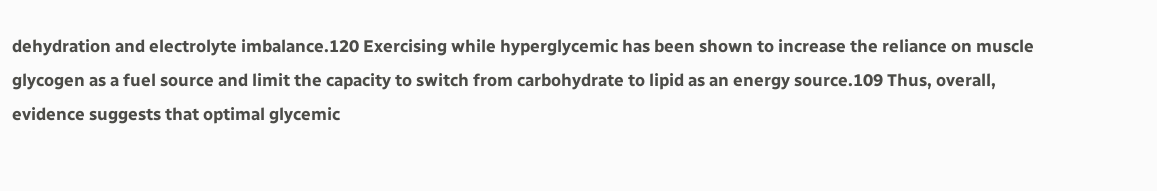dehydration and electrolyte imbalance.120 Exercising while hyperglycemic has been shown to increase the reliance on muscle glycogen as a fuel source and limit the capacity to switch from carbohydrate to lipid as an energy source.109 Thus, overall, evidence suggests that optimal glycemic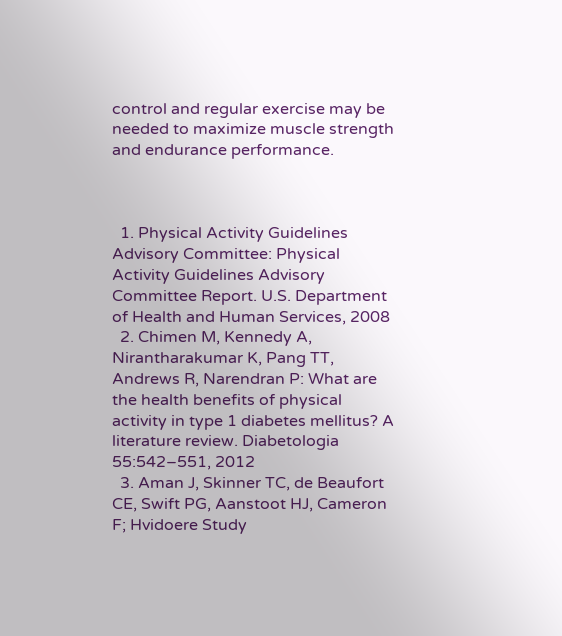control and regular exercise may be needed to maximize muscle strength and endurance performance.



  1. Physical Activity Guidelines Advisory Committee: Physical Activity Guidelines Advisory Committee Report. U.S. Department of Health and Human Services, 2008
  2. Chimen M, Kennedy A, Nirantharakumar K, Pang TT, Andrews R, Narendran P: What are the health benefits of physical activity in type 1 diabetes mellitus? A literature review. Diabetologia 55:542–551, 2012
  3. Aman J, Skinner TC, de Beaufort CE, Swift PG, Aanstoot HJ, Cameron F; Hvidoere Study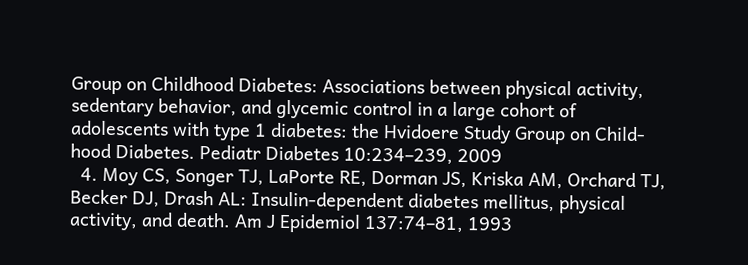Group on Childhood Diabetes: Associations between physical activity, sedentary behavior, and glycemic control in a large cohort of adolescents with type 1 diabetes: the Hvidoere Study Group on Child-hood Diabetes. Pediatr Diabetes 10:234–239, 2009
  4. Moy CS, Songer TJ, LaPorte RE, Dorman JS, Kriska AM, Orchard TJ, Becker DJ, Drash AL: Insulin-dependent diabetes mellitus, physical activity, and death. Am J Epidemiol 137:74–81, 1993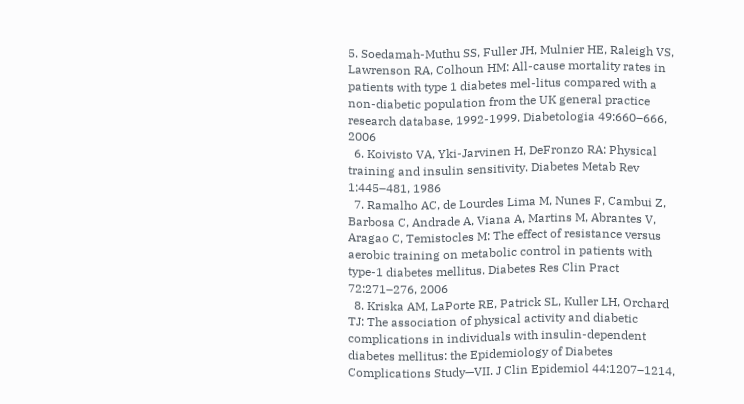5. Soedamah-Muthu SS, Fuller JH, Mulnier HE, Raleigh VS, Lawrenson RA, Colhoun HM: All-cause mortality rates in patients with type 1 diabetes mel-litus compared with a non-diabetic population from the UK general practice research database, 1992-1999. Diabetologia 49:660–666, 2006
  6. Koivisto VA, Yki-Jarvinen H, DeFronzo RA: Physical training and insulin sensitivity. Diabetes Metab Rev 1:445–481, 1986
  7. Ramalho AC, de Lourdes Lima M, Nunes F, Cambui Z, Barbosa C, Andrade A, Viana A, Martins M, Abrantes V, Aragao C, Temistocles M: The effect of resistance versus aerobic training on metabolic control in patients with type-1 diabetes mellitus. Diabetes Res Clin Pract 72:271–276, 2006
  8. Kriska AM, LaPorte RE, Patrick SL, Kuller LH, Orchard TJ: The association of physical activity and diabetic complications in individuals with insulin-dependent diabetes mellitus: the Epidemiology of Diabetes Complications Study—VII. J Clin Epidemiol 44:1207–1214,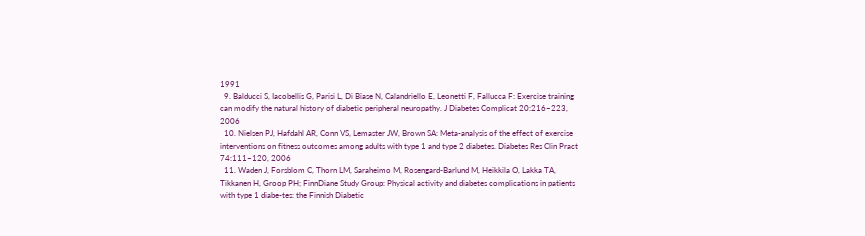1991
  9. Balducci S, Iacobellis G, Parisi L, Di Biase N, Calandriello E, Leonetti F, Fallucca F: Exercise training can modify the natural history of diabetic peripheral neuropathy. J Diabetes Complicat 20:216–223, 2006
  10. Nielsen PJ, Hafdahl AR, Conn VS, Lemaster JW, Brown SA: Meta-analysis of the effect of exercise interventions on fitness outcomes among adults with type 1 and type 2 diabetes. Diabetes Res Clin Pract 74:111–120, 2006
  11. Waden J, Forsblom C, Thorn LM, Saraheimo M, Rosengard-Barlund M, Heikkila O, Lakka TA, Tikkanen H, Groop PH; FinnDiane Study Group: Physical activity and diabetes complications in patients with type 1 diabe-tes: the Finnish Diabetic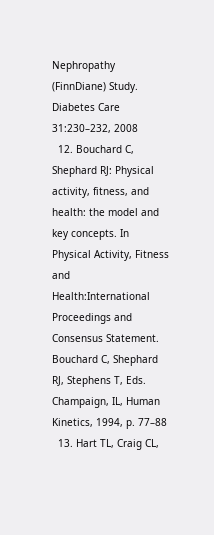Nephropathy (FinnDiane) Study. Diabetes Care 31:230–232, 2008
  12. Bouchard C, Shephard RJ: Physical activity, fitness, and health: the model and key concepts. In Physical Activity, Fitness and Health:International Proceedings and Consensus Statement. Bouchard C, Shephard RJ, Stephens T, Eds. Champaign, IL, Human Kinetics, 1994, p. 77–88
  13. Hart TL, Craig CL,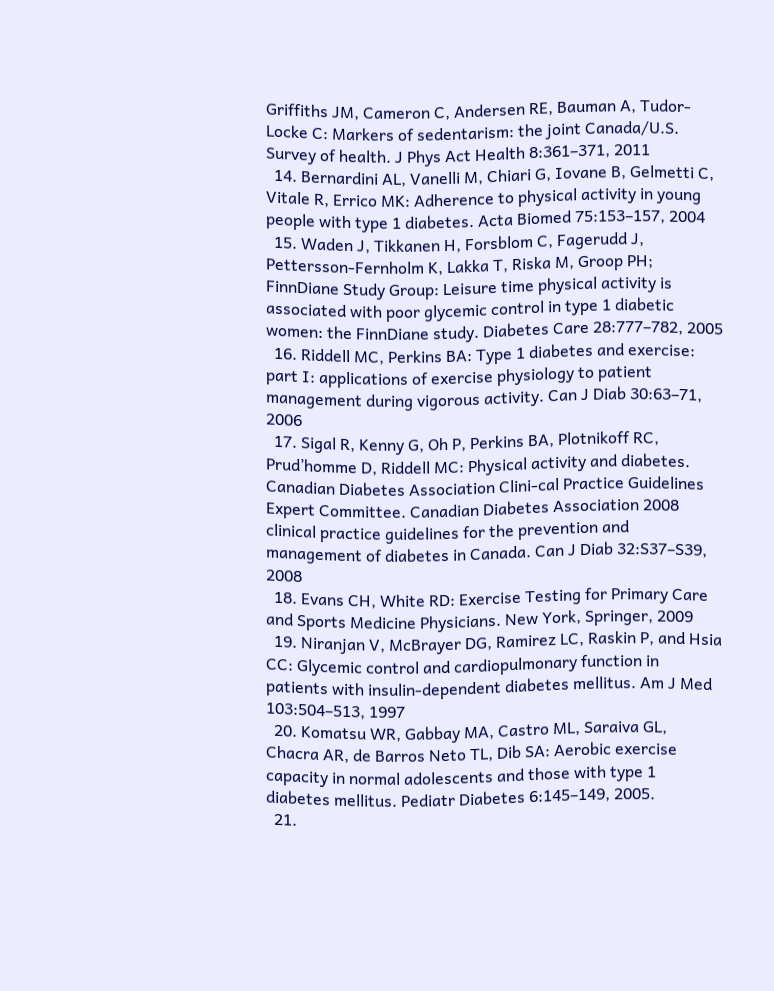Griffiths JM, Cameron C, Andersen RE, Bauman A, Tudor-Locke C: Markers of sedentarism: the joint Canada/U.S. Survey of health. J Phys Act Health 8:361–371, 2011
  14. Bernardini AL, Vanelli M, Chiari G, Iovane B, Gelmetti C, Vitale R, Errico MK: Adherence to physical activity in young people with type 1 diabetes. Acta Biomed 75:153–157, 2004
  15. Waden J, Tikkanen H, Forsblom C, Fagerudd J, Pettersson-Fernholm K, Lakka T, Riska M, Groop PH; FinnDiane Study Group: Leisure time physical activity is associated with poor glycemic control in type 1 diabetic women: the FinnDiane study. Diabetes Care 28:777–782, 2005
  16. Riddell MC, Perkins BA: Type 1 diabetes and exercise: part I: applications of exercise physiology to patient management during vigorous activity. Can J Diab 30:63–71, 2006
  17. Sigal R, Kenny G, Oh P, Perkins BA, Plotnikoff RC, Prud’homme D, Riddell MC: Physical activity and diabetes. Canadian Diabetes Association Clini-cal Practice Guidelines Expert Committee. Canadian Diabetes Association 2008 clinical practice guidelines for the prevention and management of diabetes in Canada. Can J Diab 32:S37–S39, 2008
  18. Evans CH, White RD: Exercise Testing for Primary Care and Sports Medicine Physicians. New York, Springer, 2009
  19. Niranjan V, McBrayer DG, Ramirez LC, Raskin P, and Hsia CC: Glycemic control and cardiopulmonary function in patients with insulin-dependent diabetes mellitus. Am J Med 103:504–513, 1997
  20. Komatsu WR, Gabbay MA, Castro ML, Saraiva GL, Chacra AR, de Barros Neto TL, Dib SA: Aerobic exercise capacity in normal adolescents and those with type 1 diabetes mellitus. Pediatr Diabetes 6:145–149, 2005.
  21.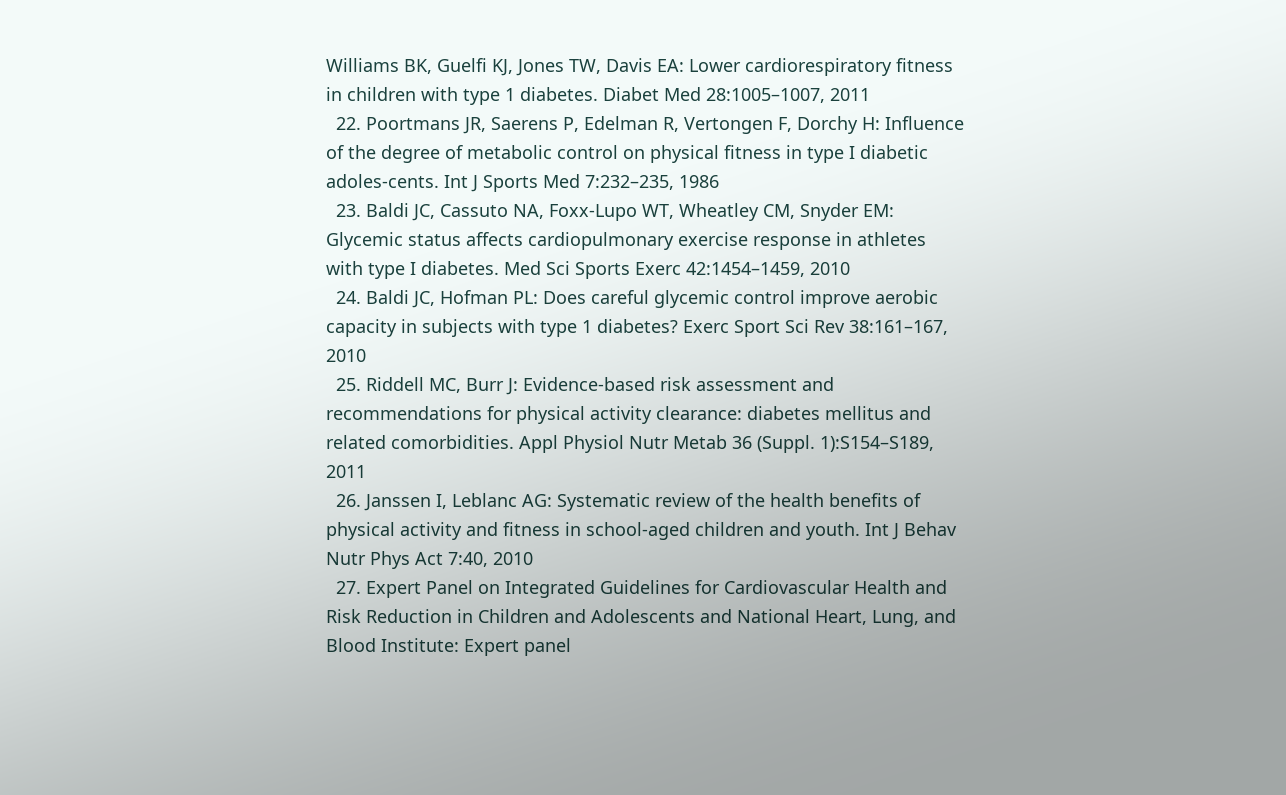Williams BK, Guelfi KJ, Jones TW, Davis EA: Lower cardiorespiratory fitness in children with type 1 diabetes. Diabet Med 28:1005–1007, 2011
  22. Poortmans JR, Saerens P, Edelman R, Vertongen F, Dorchy H: Influence of the degree of metabolic control on physical fitness in type I diabetic adoles-cents. Int J Sports Med 7:232–235, 1986
  23. Baldi JC, Cassuto NA, Foxx-Lupo WT, Wheatley CM, Snyder EM: Glycemic status affects cardiopulmonary exercise response in athletes with type I diabetes. Med Sci Sports Exerc 42:1454–1459, 2010
  24. Baldi JC, Hofman PL: Does careful glycemic control improve aerobic capacity in subjects with type 1 diabetes? Exerc Sport Sci Rev 38:161–167, 2010
  25. Riddell MC, Burr J: Evidence-based risk assessment and recommendations for physical activity clearance: diabetes mellitus and related comorbidities. Appl Physiol Nutr Metab 36 (Suppl. 1):S154–S189, 2011
  26. Janssen I, Leblanc AG: Systematic review of the health benefits of physical activity and fitness in school-aged children and youth. Int J Behav Nutr Phys Act 7:40, 2010
  27. Expert Panel on Integrated Guidelines for Cardiovascular Health and Risk Reduction in Children and Adolescents and National Heart, Lung, and Blood Institute: Expert panel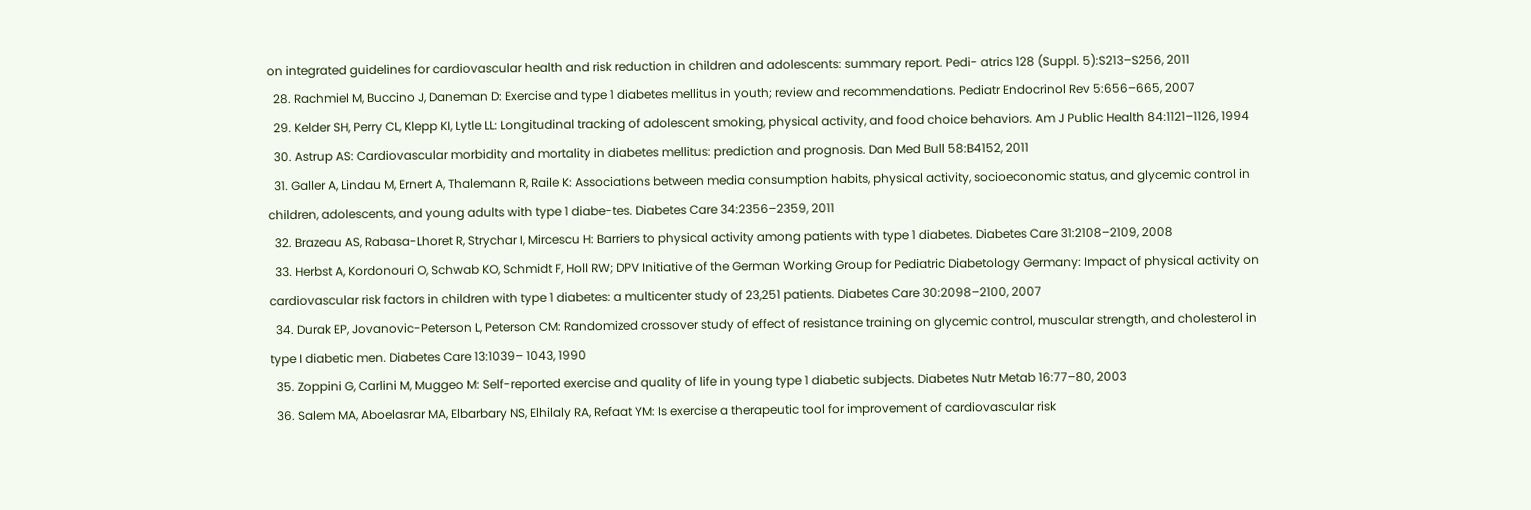on integrated guidelines for cardiovascular health and risk reduction in children and adolescents: summary report. Pedi- atrics 128 (Suppl. 5):S213–S256, 2011
  28. Rachmiel M, Buccino J, Daneman D: Exercise and type 1 diabetes mellitus in youth; review and recommendations. Pediatr Endocrinol Rev 5:656–665, 2007
  29. Kelder SH, Perry CL, Klepp KI, Lytle LL: Longitudinal tracking of adolescent smoking, physical activity, and food choice behaviors. Am J Public Health 84:1121–1126, 1994
  30. Astrup AS: Cardiovascular morbidity and mortality in diabetes mellitus: prediction and prognosis. Dan Med Bull 58:B4152, 2011
  31. Galler A, Lindau M, Ernert A, Thalemann R, Raile K: Associations between media consumption habits, physical activity, socioeconomic status, and glycemic control in children, adolescents, and young adults with type 1 diabe-tes. Diabetes Care 34:2356–2359, 2011
  32. Brazeau AS, Rabasa-Lhoret R, Strychar I, Mircescu H: Barriers to physical activity among patients with type 1 diabetes. Diabetes Care 31:2108–2109, 2008
  33. Herbst A, Kordonouri O, Schwab KO, Schmidt F, Holl RW; DPV Initiative of the German Working Group for Pediatric Diabetology Germany: Impact of physical activity on cardiovascular risk factors in children with type 1 diabetes: a multicenter study of 23,251 patients. Diabetes Care 30:2098–2100, 2007
  34. Durak EP, Jovanovic-Peterson L, Peterson CM: Randomized crossover study of effect of resistance training on glycemic control, muscular strength, and cholesterol in type I diabetic men. Diabetes Care 13:1039– 1043, 1990
  35. Zoppini G, Carlini M, Muggeo M: Self-reported exercise and quality of life in young type 1 diabetic subjects. Diabetes Nutr Metab 16:77–80, 2003
  36. Salem MA, Aboelasrar MA, Elbarbary NS, Elhilaly RA, Refaat YM: Is exercise a therapeutic tool for improvement of cardiovascular risk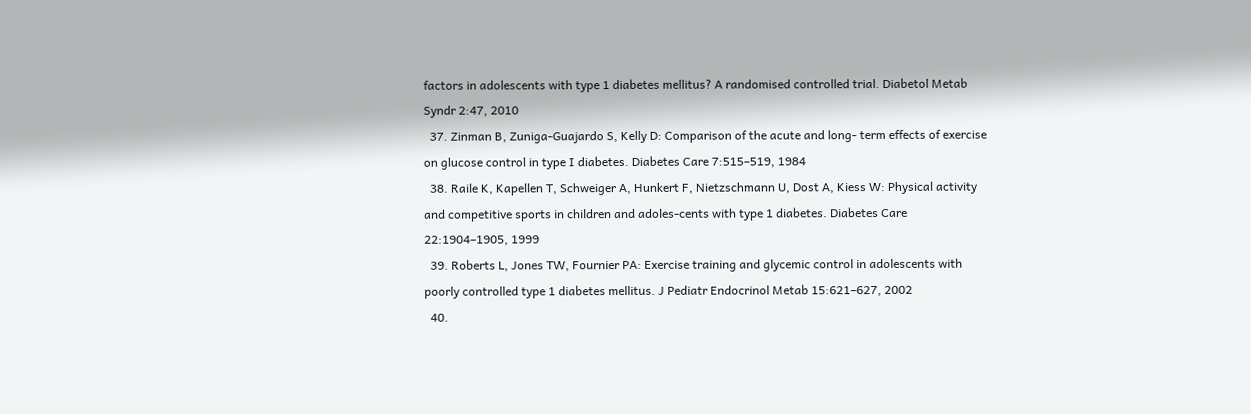factors in adolescents with type 1 diabetes mellitus? A randomised controlled trial. Diabetol Metab Syndr 2:47, 2010
  37. Zinman B, Zuniga-Guajardo S, Kelly D: Comparison of the acute and long- term effects of exercise on glucose control in type I diabetes. Diabetes Care 7:515–519, 1984
  38. Raile K, Kapellen T, Schweiger A, Hunkert F, Nietzschmann U, Dost A, Kiess W: Physical activity and competitive sports in children and adoles-cents with type 1 diabetes. Diabetes Care 22:1904–1905, 1999
  39. Roberts L, Jones TW, Fournier PA: Exercise training and glycemic control in adolescents with poorly controlled type 1 diabetes mellitus. J Pediatr Endocrinol Metab 15:621–627, 2002
  40.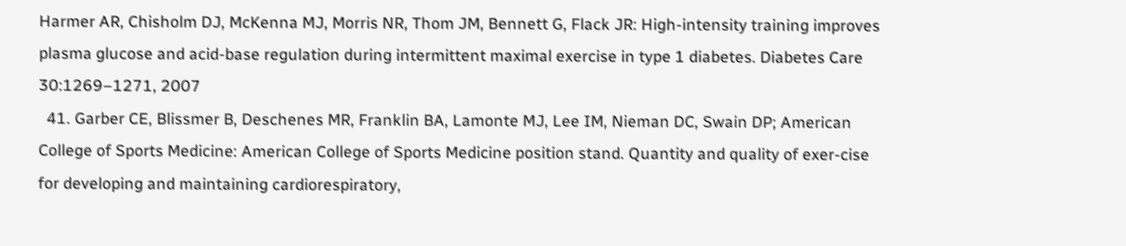Harmer AR, Chisholm DJ, McKenna MJ, Morris NR, Thom JM, Bennett G, Flack JR: High-intensity training improves plasma glucose and acid-base regulation during intermittent maximal exercise in type 1 diabetes. Diabetes Care 30:1269–1271, 2007
  41. Garber CE, Blissmer B, Deschenes MR, Franklin BA, Lamonte MJ, Lee IM, Nieman DC, Swain DP; American College of Sports Medicine: American College of Sports Medicine position stand. Quantity and quality of exer-cise for developing and maintaining cardiorespiratory,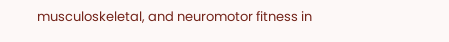musculoskeletal, and neuromotor fitness in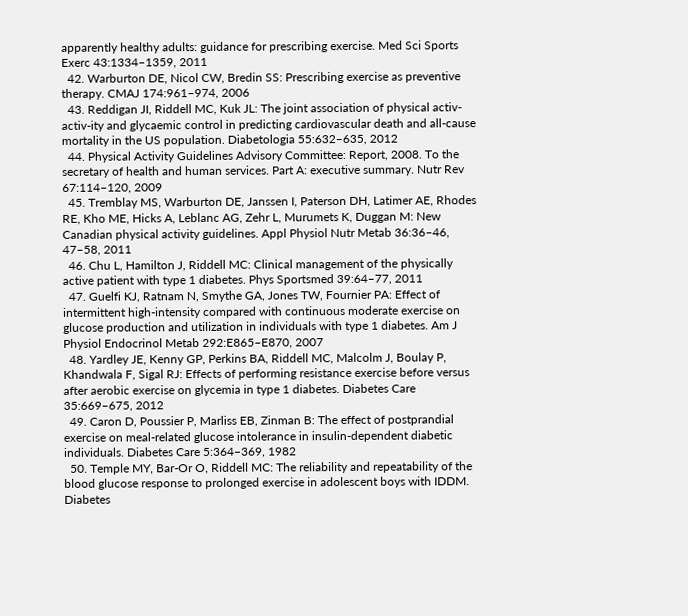apparently healthy adults: guidance for prescribing exercise. Med Sci Sports Exerc 43:1334–1359, 2011
  42. Warburton DE, Nicol CW, Bredin SS: Prescribing exercise as preventive therapy. CMAJ 174:961–974, 2006
  43. Reddigan JI, Riddell MC, Kuk JL: The joint association of physical activ- activ-ity and glycaemic control in predicting cardiovascular death and all-cause mortality in the US population. Diabetologia 55:632–635, 2012
  44. Physical Activity Guidelines Advisory Committee: Report, 2008. To the secretary of health and human services. Part A: executive summary. Nutr Rev 67:114–120, 2009
  45. Tremblay MS, Warburton DE, Janssen I, Paterson DH, Latimer AE, Rhodes RE, Kho ME, Hicks A, Leblanc AG, Zehr L, Murumets K, Duggan M: New Canadian physical activity guidelines. Appl Physiol Nutr Metab 36:36–46, 47–58, 2011
  46. Chu L, Hamilton J, Riddell MC: Clinical management of the physically active patient with type 1 diabetes. Phys Sportsmed 39:64–77, 2011
  47. Guelfi KJ, Ratnam N, Smythe GA, Jones TW, Fournier PA: Effect of intermittent high-intensity compared with continuous moderate exercise on glucose production and utilization in individuals with type 1 diabetes. Am J Physiol Endocrinol Metab 292:E865–E870, 2007
  48. Yardley JE, Kenny GP, Perkins BA, Riddell MC, Malcolm J, Boulay P, Khandwala F, Sigal RJ: Effects of performing resistance exercise before versus after aerobic exercise on glycemia in type 1 diabetes. Diabetes Care 35:669–675, 2012
  49. Caron D, Poussier P, Marliss EB, Zinman B: The effect of postprandial exercise on meal-related glucose intolerance in insulin-dependent diabetic individuals. Diabetes Care 5:364–369, 1982
  50. Temple MY, Bar-Or O, Riddell MC: The reliability and repeatability of the blood glucose response to prolonged exercise in adolescent boys with IDDM. Diabetes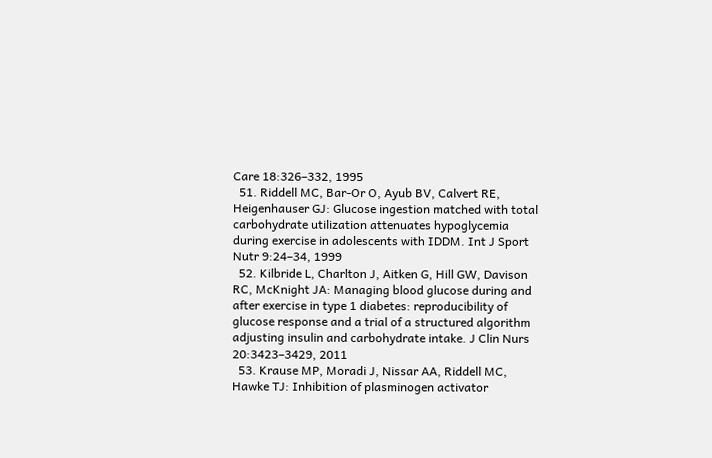Care 18:326–332, 1995
  51. Riddell MC, Bar-Or O, Ayub BV, Calvert RE, Heigenhauser GJ: Glucose ingestion matched with total carbohydrate utilization attenuates hypoglycemia during exercise in adolescents with IDDM. Int J Sport Nutr 9:24–34, 1999
  52. Kilbride L, Charlton J, Aitken G, Hill GW, Davison RC, McKnight JA: Managing blood glucose during and after exercise in type 1 diabetes: reproducibility of glucose response and a trial of a structured algorithm adjusting insulin and carbohydrate intake. J Clin Nurs 20:3423–3429, 2011
  53. Krause MP, Moradi J, Nissar AA, Riddell MC, Hawke TJ: Inhibition of plasminogen activator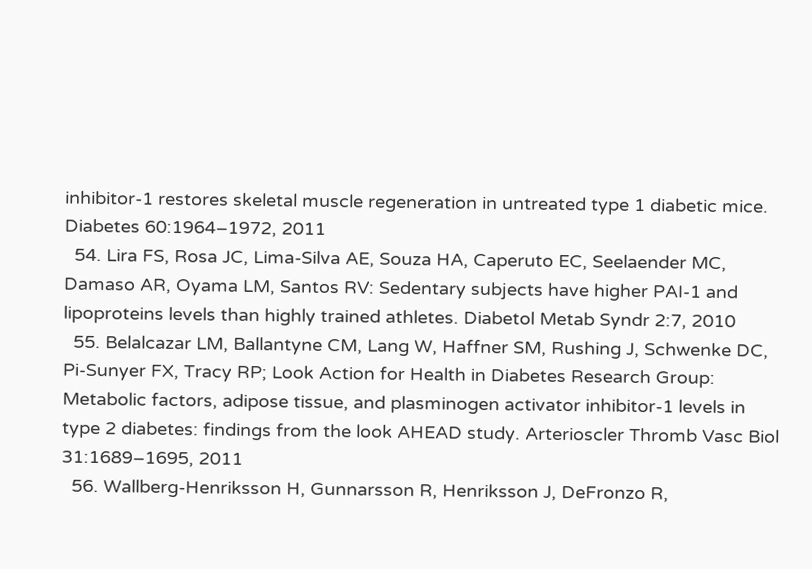inhibitor-1 restores skeletal muscle regeneration in untreated type 1 diabetic mice. Diabetes 60:1964–1972, 2011
  54. Lira FS, Rosa JC, Lima-Silva AE, Souza HA, Caperuto EC, Seelaender MC, Damaso AR, Oyama LM, Santos RV: Sedentary subjects have higher PAI-1 and lipoproteins levels than highly trained athletes. Diabetol Metab Syndr 2:7, 2010
  55. Belalcazar LM, Ballantyne CM, Lang W, Haffner SM, Rushing J, Schwenke DC, Pi-Sunyer FX, Tracy RP; Look Action for Health in Diabetes Research Group: Metabolic factors, adipose tissue, and plasminogen activator inhibitor-1 levels in type 2 diabetes: findings from the look AHEAD study. Arterioscler Thromb Vasc Biol 31:1689–1695, 2011
  56. Wallberg-Henriksson H, Gunnarsson R, Henriksson J, DeFronzo R,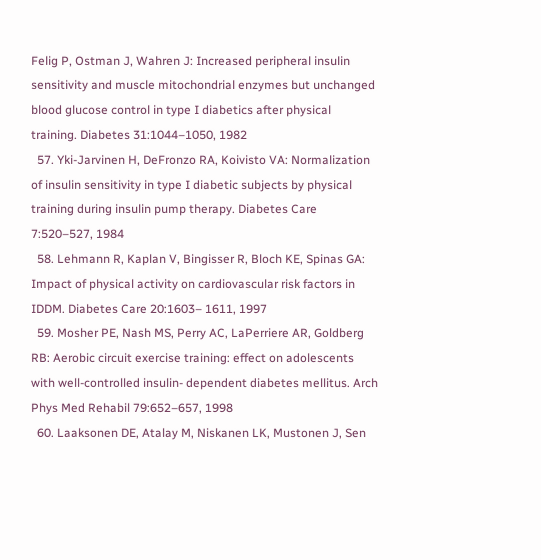Felig P, Ostman J, Wahren J: Increased peripheral insulin sensitivity and muscle mitochondrial enzymes but unchanged blood glucose control in type I diabetics after physical training. Diabetes 31:1044–1050, 1982
  57. Yki-Jarvinen H, DeFronzo RA, Koivisto VA: Normalization of insulin sensitivity in type I diabetic subjects by physical training during insulin pump therapy. Diabetes Care 7:520–527, 1984
  58. Lehmann R, Kaplan V, Bingisser R, Bloch KE, Spinas GA: Impact of physical activity on cardiovascular risk factors in IDDM. Diabetes Care 20:1603– 1611, 1997
  59. Mosher PE, Nash MS, Perry AC, LaPerriere AR, Goldberg RB: Aerobic circuit exercise training: effect on adolescents with well-controlled insulin- dependent diabetes mellitus. Arch Phys Med Rehabil 79:652–657, 1998
  60. Laaksonen DE, Atalay M, Niskanen LK, Mustonen J, Sen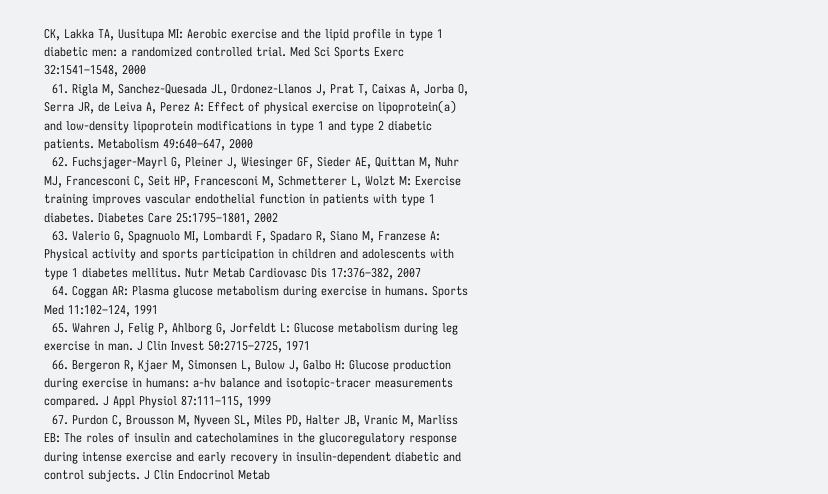CK, Lakka TA, Uusitupa MI: Aerobic exercise and the lipid profile in type 1 diabetic men: a randomized controlled trial. Med Sci Sports Exerc 32:1541–1548, 2000
  61. Rigla M, Sanchez-Quesada JL, Ordonez-Llanos J, Prat T, Caixas A, Jorba O, Serra JR, de Leiva A, Perez A: Effect of physical exercise on lipoprotein(a) and low-density lipoprotein modifications in type 1 and type 2 diabetic patients. Metabolism 49:640–647, 2000
  62. Fuchsjager-Mayrl G, Pleiner J, Wiesinger GF, Sieder AE, Quittan M, Nuhr MJ, Francesconi C, Seit HP, Francesconi M, Schmetterer L, Wolzt M: Exercise training improves vascular endothelial function in patients with type 1 diabetes. Diabetes Care 25:1795–1801, 2002
  63. Valerio G, Spagnuolo MI, Lombardi F, Spadaro R, Siano M, Franzese A: Physical activity and sports participation in children and adolescents with type 1 diabetes mellitus. Nutr Metab Cardiovasc Dis 17:376–382, 2007
  64. Coggan AR: Plasma glucose metabolism during exercise in humans. Sports Med 11:102–124, 1991
  65. Wahren J, Felig P, Ahlborg G, Jorfeldt L: Glucose metabolism during leg exercise in man. J Clin Invest 50:2715–2725, 1971
  66. Bergeron R, Kjaer M, Simonsen L, Bulow J, Galbo H: Glucose production during exercise in humans: a-hv balance and isotopic-tracer measurements compared. J Appl Physiol 87:111–115, 1999
  67. Purdon C, Brousson M, Nyveen SL, Miles PD, Halter JB, Vranic M, Marliss EB: The roles of insulin and catecholamines in the glucoregulatory response during intense exercise and early recovery in insulin-dependent diabetic and control subjects. J Clin Endocrinol Metab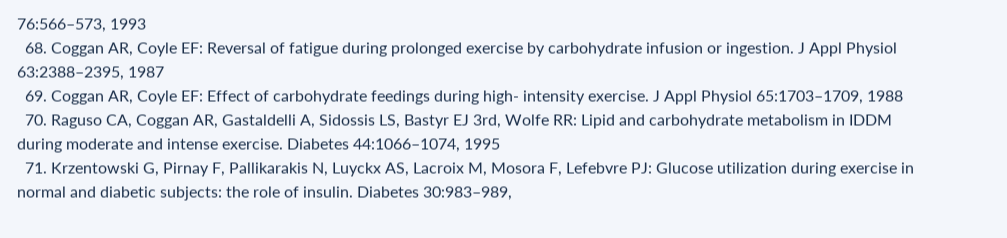76:566–573, 1993
  68. Coggan AR, Coyle EF: Reversal of fatigue during prolonged exercise by carbohydrate infusion or ingestion. J Appl Physiol 63:2388–2395, 1987
  69. Coggan AR, Coyle EF: Effect of carbohydrate feedings during high- intensity exercise. J Appl Physiol 65:1703–1709, 1988
  70. Raguso CA, Coggan AR, Gastaldelli A, Sidossis LS, Bastyr EJ 3rd, Wolfe RR: Lipid and carbohydrate metabolism in IDDM during moderate and intense exercise. Diabetes 44:1066–1074, 1995
  71. Krzentowski G, Pirnay F, Pallikarakis N, Luyckx AS, Lacroix M, Mosora F, Lefebvre PJ: Glucose utilization during exercise in normal and diabetic subjects: the role of insulin. Diabetes 30:983–989,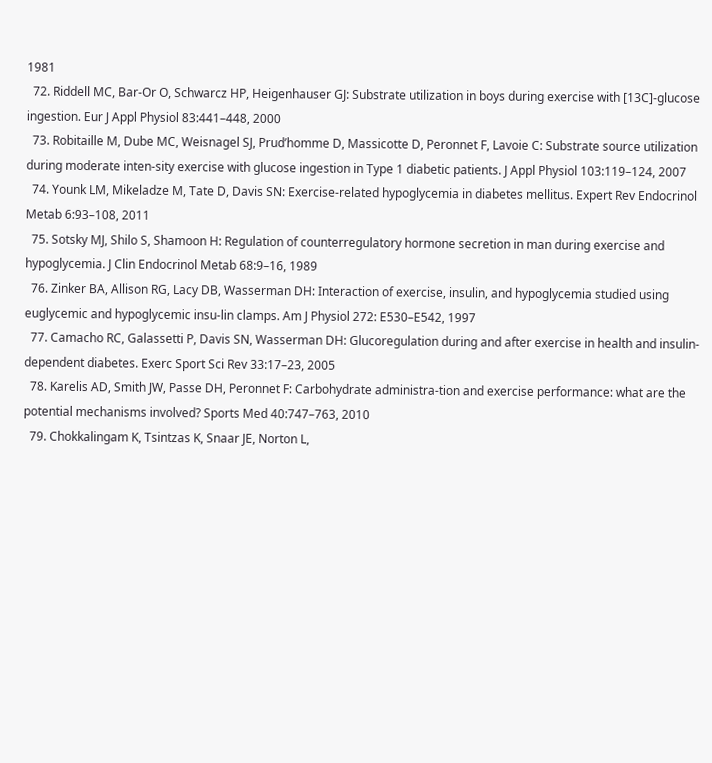1981
  72. Riddell MC, Bar-Or O, Schwarcz HP, Heigenhauser GJ: Substrate utilization in boys during exercise with [13C]-glucose ingestion. Eur J Appl Physiol 83:441–448, 2000
  73. Robitaille M, Dube MC, Weisnagel SJ, Prud’homme D, Massicotte D, Peronnet F, Lavoie C: Substrate source utilization during moderate inten-sity exercise with glucose ingestion in Type 1 diabetic patients. J Appl Physiol 103:119–124, 2007
  74. Younk LM, Mikeladze M, Tate D, Davis SN: Exercise-related hypoglycemia in diabetes mellitus. Expert Rev Endocrinol Metab 6:93–108, 2011
  75. Sotsky MJ, Shilo S, Shamoon H: Regulation of counterregulatory hormone secretion in man during exercise and hypoglycemia. J Clin Endocrinol Metab 68:9–16, 1989
  76. Zinker BA, Allison RG, Lacy DB, Wasserman DH: Interaction of exercise, insulin, and hypoglycemia studied using euglycemic and hypoglycemic insu-lin clamps. Am J Physiol 272: E530–E542, 1997
  77. Camacho RC, Galassetti P, Davis SN, Wasserman DH: Glucoregulation during and after exercise in health and insulin-dependent diabetes. Exerc Sport Sci Rev 33:17–23, 2005
  78. Karelis AD, Smith JW, Passe DH, Peronnet F: Carbohydrate administra-tion and exercise performance: what are the potential mechanisms involved? Sports Med 40:747–763, 2010
  79. Chokkalingam K, Tsintzas K, Snaar JE, Norton L,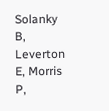Solanky B, Leverton E, Morris P,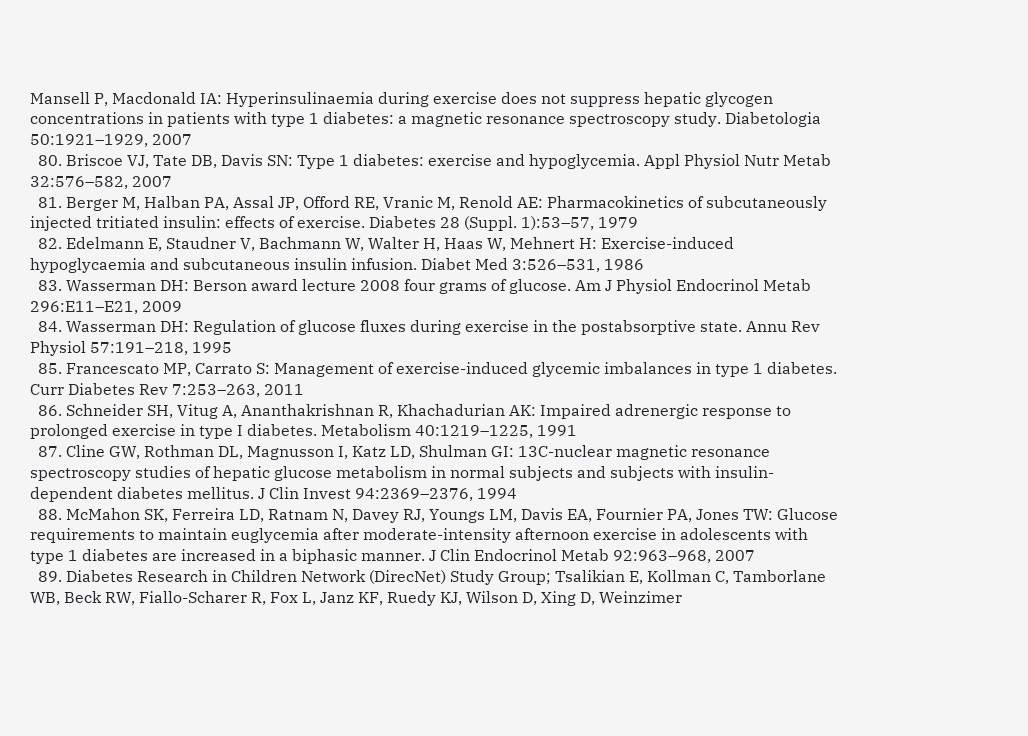Mansell P, Macdonald IA: Hyperinsulinaemia during exercise does not suppress hepatic glycogen concentrations in patients with type 1 diabetes: a magnetic resonance spectroscopy study. Diabetologia 50:1921–1929, 2007
  80. Briscoe VJ, Tate DB, Davis SN: Type 1 diabetes: exercise and hypoglycemia. Appl Physiol Nutr Metab 32:576–582, 2007
  81. Berger M, Halban PA, Assal JP, Offord RE, Vranic M, Renold AE: Pharmacokinetics of subcutaneously injected tritiated insulin: effects of exercise. Diabetes 28 (Suppl. 1):53–57, 1979
  82. Edelmann E, Staudner V, Bachmann W, Walter H, Haas W, Mehnert H: Exercise-induced hypoglycaemia and subcutaneous insulin infusion. Diabet Med 3:526–531, 1986
  83. Wasserman DH: Berson award lecture 2008 four grams of glucose. Am J Physiol Endocrinol Metab 296:E11–E21, 2009
  84. Wasserman DH: Regulation of glucose fluxes during exercise in the postabsorptive state. Annu Rev Physiol 57:191–218, 1995
  85. Francescato MP, Carrato S: Management of exercise-induced glycemic imbalances in type 1 diabetes. Curr Diabetes Rev 7:253–263, 2011
  86. Schneider SH, Vitug A, Ananthakrishnan R, Khachadurian AK: Impaired adrenergic response to prolonged exercise in type I diabetes. Metabolism 40:1219–1225, 1991
  87. Cline GW, Rothman DL, Magnusson I, Katz LD, Shulman GI: 13C-nuclear magnetic resonance spectroscopy studies of hepatic glucose metabolism in normal subjects and subjects with insulin-dependent diabetes mellitus. J Clin Invest 94:2369–2376, 1994
  88. McMahon SK, Ferreira LD, Ratnam N, Davey RJ, Youngs LM, Davis EA, Fournier PA, Jones TW: Glucose requirements to maintain euglycemia after moderate-intensity afternoon exercise in adolescents with type 1 diabetes are increased in a biphasic manner. J Clin Endocrinol Metab 92:963–968, 2007
  89. Diabetes Research in Children Network (DirecNet) Study Group; Tsalikian E, Kollman C, Tamborlane WB, Beck RW, Fiallo-Scharer R, Fox L, Janz KF, Ruedy KJ, Wilson D, Xing D, Weinzimer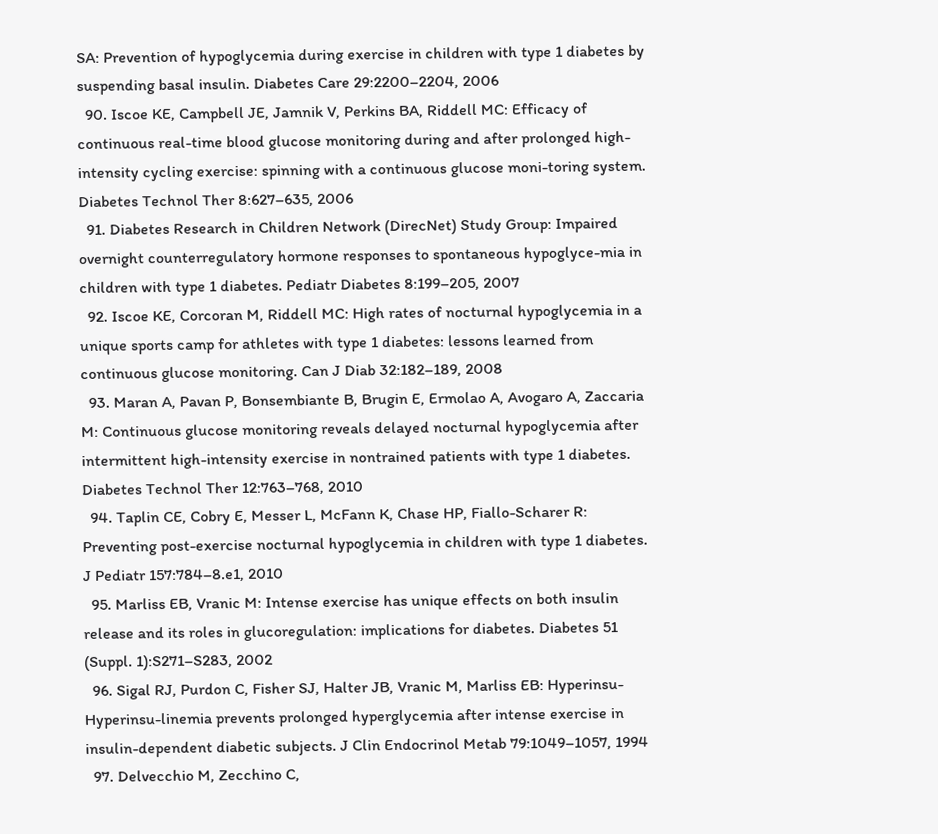SA: Prevention of hypoglycemia during exercise in children with type 1 diabetes by suspending basal insulin. Diabetes Care 29:2200–2204, 2006
  90. Iscoe KE, Campbell JE, Jamnik V, Perkins BA, Riddell MC: Efficacy of continuous real-time blood glucose monitoring during and after prolonged high-intensity cycling exercise: spinning with a continuous glucose moni-toring system. Diabetes Technol Ther 8:627–635, 2006
  91. Diabetes Research in Children Network (DirecNet) Study Group: Impaired overnight counterregulatory hormone responses to spontaneous hypoglyce-mia in children with type 1 diabetes. Pediatr Diabetes 8:199–205, 2007
  92. Iscoe KE, Corcoran M, Riddell MC: High rates of nocturnal hypoglycemia in a unique sports camp for athletes with type 1 diabetes: lessons learned from continuous glucose monitoring. Can J Diab 32:182–189, 2008
  93. Maran A, Pavan P, Bonsembiante B, Brugin E, Ermolao A, Avogaro A, Zaccaria M: Continuous glucose monitoring reveals delayed nocturnal hypoglycemia after intermittent high-intensity exercise in nontrained patients with type 1 diabetes. Diabetes Technol Ther 12:763–768, 2010
  94. Taplin CE, Cobry E, Messer L, McFann K, Chase HP, Fiallo-Scharer R: Preventing post-exercise nocturnal hypoglycemia in children with type 1 diabetes. J Pediatr 157:784–8.e1, 2010
  95. Marliss EB, Vranic M: Intense exercise has unique effects on both insulin release and its roles in glucoregulation: implications for diabetes. Diabetes 51 (Suppl. 1):S271–S283, 2002
  96. Sigal RJ, Purdon C, Fisher SJ, Halter JB, Vranic M, Marliss EB: Hyperinsu- Hyperinsu-linemia prevents prolonged hyperglycemia after intense exercise in insulin-dependent diabetic subjects. J Clin Endocrinol Metab 79:1049–1057, 1994
  97. Delvecchio M, Zecchino C,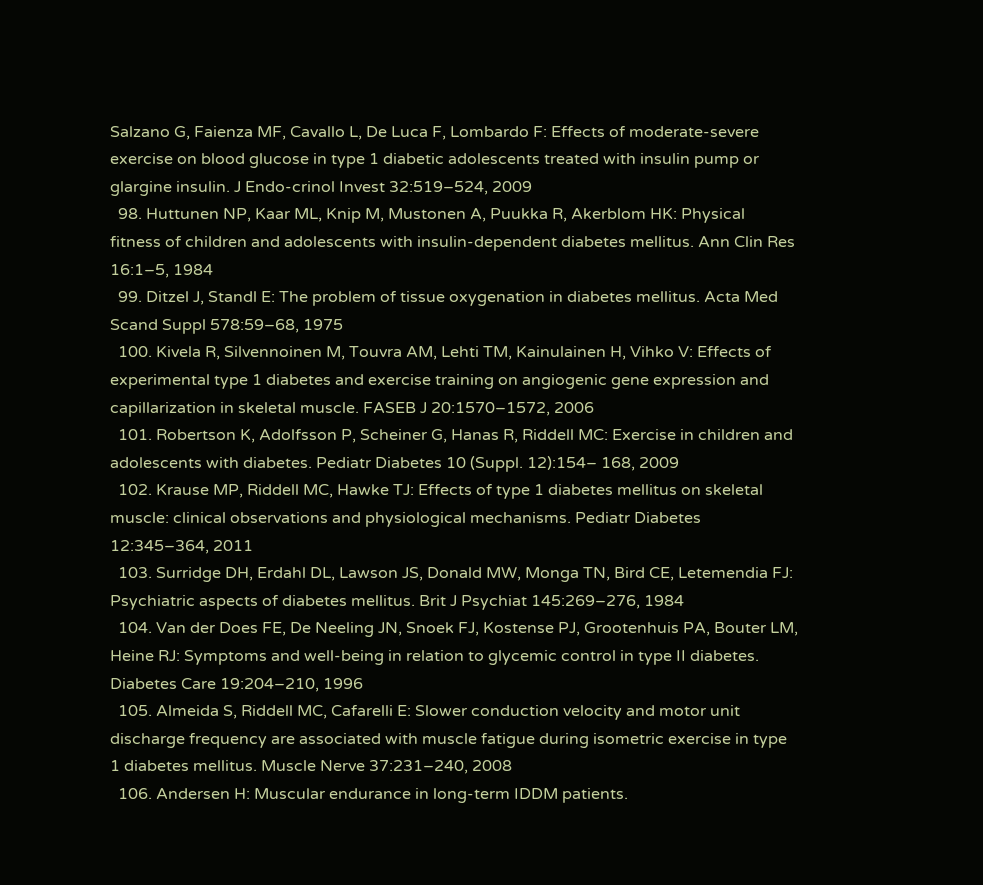Salzano G, Faienza MF, Cavallo L, De Luca F, Lombardo F: Effects of moderate-severe exercise on blood glucose in type 1 diabetic adolescents treated with insulin pump or glargine insulin. J Endo-crinol Invest 32:519–524, 2009
  98. Huttunen NP, Kaar ML, Knip M, Mustonen A, Puukka R, Akerblom HK: Physical fitness of children and adolescents with insulin-dependent diabetes mellitus. Ann Clin Res 16:1–5, 1984
  99. Ditzel J, Standl E: The problem of tissue oxygenation in diabetes mellitus. Acta Med Scand Suppl 578:59–68, 1975
  100. Kivela R, Silvennoinen M, Touvra AM, Lehti TM, Kainulainen H, Vihko V: Effects of experimental type 1 diabetes and exercise training on angiogenic gene expression and capillarization in skeletal muscle. FASEB J 20:1570–1572, 2006
  101. Robertson K, Adolfsson P, Scheiner G, Hanas R, Riddell MC: Exercise in children and adolescents with diabetes. Pediatr Diabetes 10 (Suppl. 12):154– 168, 2009
  102. Krause MP, Riddell MC, Hawke TJ: Effects of type 1 diabetes mellitus on skeletal muscle: clinical observations and physiological mechanisms. Pediatr Diabetes 12:345–364, 2011
  103. Surridge DH, Erdahl DL, Lawson JS, Donald MW, Monga TN, Bird CE, Letemendia FJ: Psychiatric aspects of diabetes mellitus. Brit J Psychiat 145:269–276, 1984
  104. Van der Does FE, De Neeling JN, Snoek FJ, Kostense PJ, Grootenhuis PA, Bouter LM, Heine RJ: Symptoms and well-being in relation to glycemic control in type II diabetes. Diabetes Care 19:204–210, 1996
  105. Almeida S, Riddell MC, Cafarelli E: Slower conduction velocity and motor unit discharge frequency are associated with muscle fatigue during isometric exercise in type 1 diabetes mellitus. Muscle Nerve 37:231–240, 2008
  106. Andersen H: Muscular endurance in long-term IDDM patients.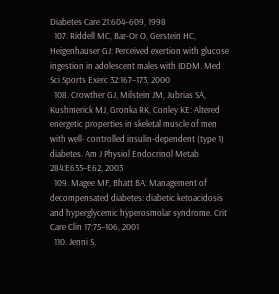Diabetes Care 21:604–609, 1998
  107. Riddell MC, Bar-Or O, Gerstein HC, Heigenhauser GJ: Perceived exertion with glucose ingestion in adolescent males with IDDM. Med Sci Sports Exerc 32:167–173, 2000
  108. Crowther GJ, Milstein JM, Jubrias SA, Kushmerick MJ, Gronka RK, Conley KE: Altered energetic properties in skeletal muscle of men with well- controlled insulin-dependent (type 1) diabetes. Am J Physiol Endocrinol Metab 284:E655–E62, 2003
  109. Magee MF, Bhatt BA: Management of decompensated diabetes: diabetic ketoacidosis and hyperglycemic hyperosmolar syndrome. Crit Care Clin 17:75–106, 2001
  110. Jenni S,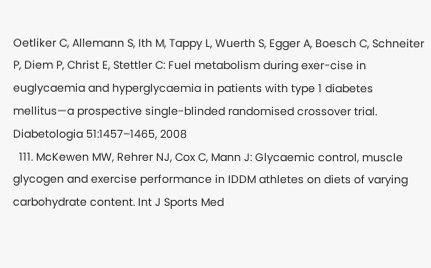Oetliker C, Allemann S, Ith M, Tappy L, Wuerth S, Egger A, Boesch C, Schneiter P, Diem P, Christ E, Stettler C: Fuel metabolism during exer-cise in euglycaemia and hyperglycaemia in patients with type 1 diabetes mellitus—a prospective single-blinded randomised crossover trial. Diabetologia 51:1457–1465, 2008
  111. McKewen MW, Rehrer NJ, Cox C, Mann J: Glycaemic control, muscle glycogen and exercise performance in IDDM athletes on diets of varying carbohydrate content. Int J Sports Med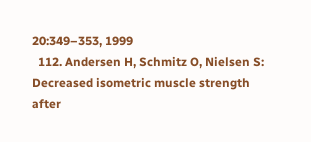20:349–353, 1999
  112. Andersen H, Schmitz O, Nielsen S: Decreased isometric muscle strength after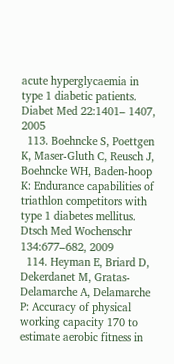acute hyperglycaemia in type 1 diabetic patients. Diabet Med 22:1401– 1407, 2005
  113. Boehncke S, Poettgen K, Maser-Gluth C, Reusch J, Boehncke WH, Baden-hoop K: Endurance capabilities of triathlon competitors with type 1 diabetes mellitus. Dtsch Med Wochenschr 134:677–682, 2009
  114. Heyman E, Briard D, Dekerdanet M, Gratas-Delamarche A, Delamarche P: Accuracy of physical working capacity 170 to estimate aerobic fitness in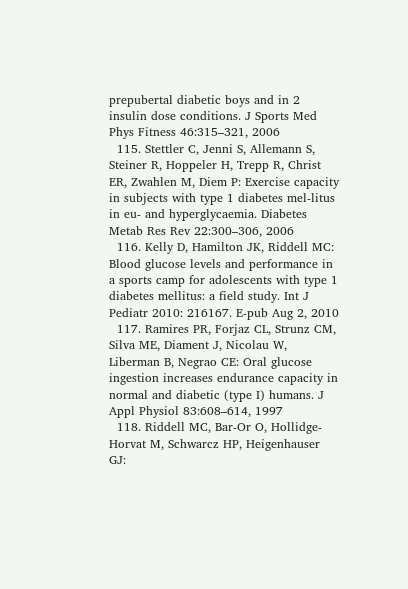prepubertal diabetic boys and in 2 insulin dose conditions. J Sports Med Phys Fitness 46:315–321, 2006
  115. Stettler C, Jenni S, Allemann S, Steiner R, Hoppeler H, Trepp R, Christ ER, Zwahlen M, Diem P: Exercise capacity in subjects with type 1 diabetes mel-litus in eu- and hyperglycaemia. Diabetes Metab Res Rev 22:300–306, 2006
  116. Kelly D, Hamilton JK, Riddell MC: Blood glucose levels and performance in a sports camp for adolescents with type 1 diabetes mellitus: a field study. Int J Pediatr 2010: 216167. E-pub Aug 2, 2010
  117. Ramires PR, Forjaz CL, Strunz CM, Silva ME, Diament J, Nicolau W, Liberman B, Negrao CE: Oral glucose ingestion increases endurance capacity in normal and diabetic (type I) humans. J Appl Physiol 83:608–614, 1997
  118. Riddell MC, Bar-Or O, Hollidge-Horvat M, Schwarcz HP, Heigenhauser GJ: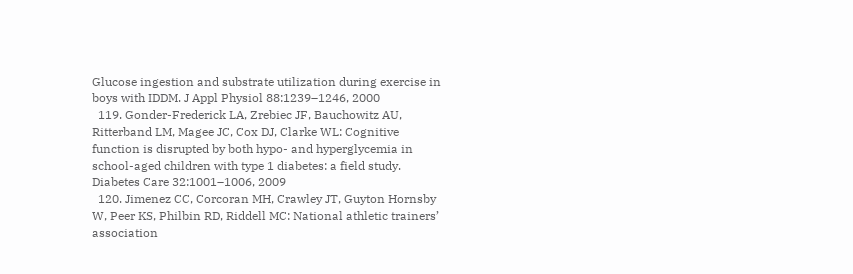Glucose ingestion and substrate utilization during exercise in boys with IDDM. J Appl Physiol 88:1239–1246, 2000
  119. Gonder-Frederick LA, Zrebiec JF, Bauchowitz AU, Ritterband LM, Magee JC, Cox DJ, Clarke WL: Cognitive function is disrupted by both hypo- and hyperglycemia in school-aged children with type 1 diabetes: a field study. Diabetes Care 32:1001–1006, 2009
  120. Jimenez CC, Corcoran MH, Crawley JT, Guyton Hornsby W, Peer KS, Philbin RD, Riddell MC: National athletic trainers’ association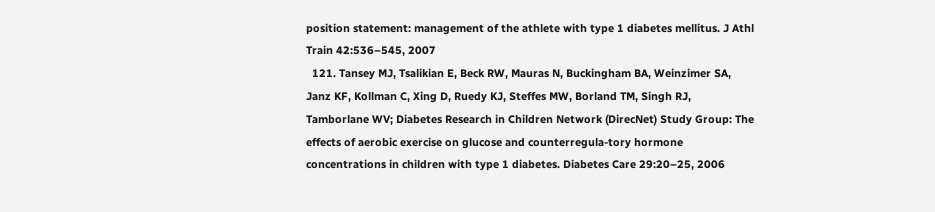position statement: management of the athlete with type 1 diabetes mellitus. J Athl Train 42:536–545, 2007
  121. Tansey MJ, Tsalikian E, Beck RW, Mauras N, Buckingham BA, Weinzimer SA, Janz KF, Kollman C, Xing D, Ruedy KJ, Steffes MW, Borland TM, Singh RJ, Tamborlane WV; Diabetes Research in Children Network (DirecNet) Study Group: The effects of aerobic exercise on glucose and counterregula-tory hormone concentrations in children with type 1 diabetes. Diabetes Care 29:20–25, 2006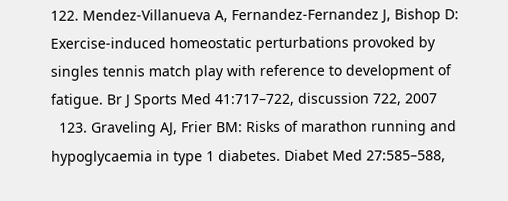122. Mendez-Villanueva A, Fernandez-Fernandez J, Bishop D: Exercise-induced homeostatic perturbations provoked by singles tennis match play with reference to development of fatigue. Br J Sports Med 41:717–722, discussion 722, 2007
  123. Graveling AJ, Frier BM: Risks of marathon running and hypoglycaemia in type 1 diabetes. Diabet Med 27:585–588,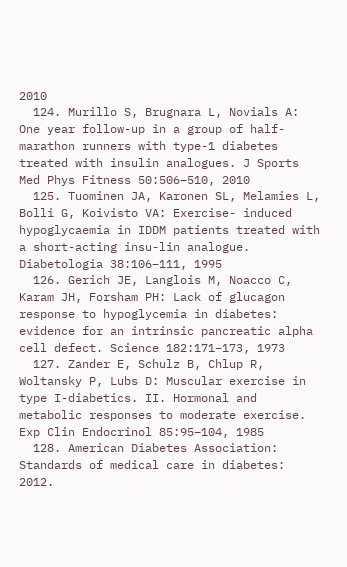2010
  124. Murillo S, Brugnara L, Novials A: One year follow-up in a group of half- marathon runners with type-1 diabetes treated with insulin analogues. J Sports Med Phys Fitness 50:506–510, 2010
  125. Tuominen JA, Karonen SL, Melamies L, Bolli G, Koivisto VA: Exercise- induced hypoglycaemia in IDDM patients treated with a short-acting insu-lin analogue. Diabetologia 38:106–111, 1995
  126. Gerich JE, Langlois M, Noacco C, Karam JH, Forsham PH: Lack of glucagon response to hypoglycemia in diabetes: evidence for an intrinsic pancreatic alpha cell defect. Science 182:171–173, 1973
  127. Zander E, Schulz B, Chlup R, Woltansky P, Lubs D: Muscular exercise in type I-diabetics. II. Hormonal and metabolic responses to moderate exercise. Exp Clin Endocrinol 85:95–104, 1985
  128. American Diabetes Association: Standards of medical care in diabetes: 2012.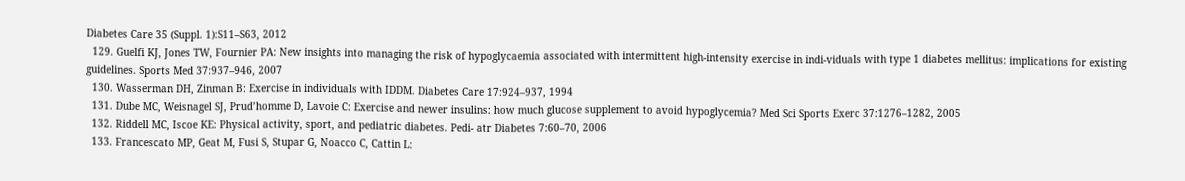Diabetes Care 35 (Suppl. 1):S11–S63, 2012
  129. Guelfi KJ, Jones TW, Fournier PA: New insights into managing the risk of hypoglycaemia associated with intermittent high-intensity exercise in indi-viduals with type 1 diabetes mellitus: implications for existing guidelines. Sports Med 37:937–946, 2007
  130. Wasserman DH, Zinman B: Exercise in individuals with IDDM. Diabetes Care 17:924–937, 1994
  131. Dube MC, Weisnagel SJ, Prud’homme D, Lavoie C: Exercise and newer insulins: how much glucose supplement to avoid hypoglycemia? Med Sci Sports Exerc 37:1276–1282, 2005
  132. Riddell MC, Iscoe KE: Physical activity, sport, and pediatric diabetes. Pedi- atr Diabetes 7:60–70, 2006
  133. Francescato MP, Geat M, Fusi S, Stupar G, Noacco C, Cattin L: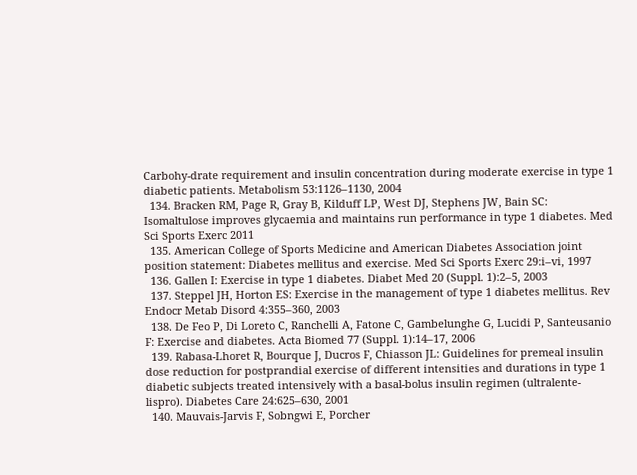Carbohy-drate requirement and insulin concentration during moderate exercise in type 1 diabetic patients. Metabolism 53:1126–1130, 2004
  134. Bracken RM, Page R, Gray B, Kilduff LP, West DJ, Stephens JW, Bain SC: Isomaltulose improves glycaemia and maintains run performance in type 1 diabetes. Med Sci Sports Exerc 2011
  135. American College of Sports Medicine and American Diabetes Association joint position statement: Diabetes mellitus and exercise. Med Sci Sports Exerc 29:i–vi, 1997
  136. Gallen I: Exercise in type 1 diabetes. Diabet Med 20 (Suppl. 1):2–5, 2003
  137. Steppel JH, Horton ES: Exercise in the management of type 1 diabetes mellitus. Rev Endocr Metab Disord 4:355–360, 2003
  138. De Feo P, Di Loreto C, Ranchelli A, Fatone C, Gambelunghe G, Lucidi P, Santeusanio F: Exercise and diabetes. Acta Biomed 77 (Suppl. 1):14–17, 2006
  139. Rabasa-Lhoret R, Bourque J, Ducros F, Chiasson JL: Guidelines for premeal insulin dose reduction for postprandial exercise of different intensities and durations in type 1 diabetic subjects treated intensively with a basal-bolus insulin regimen (ultralente-lispro). Diabetes Care 24:625–630, 2001
  140. Mauvais-Jarvis F, Sobngwi E, Porcher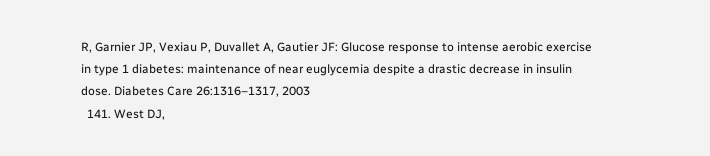R, Garnier JP, Vexiau P, Duvallet A, Gautier JF: Glucose response to intense aerobic exercise in type 1 diabetes: maintenance of near euglycemia despite a drastic decrease in insulin dose. Diabetes Care 26:1316–1317, 2003
  141. West DJ,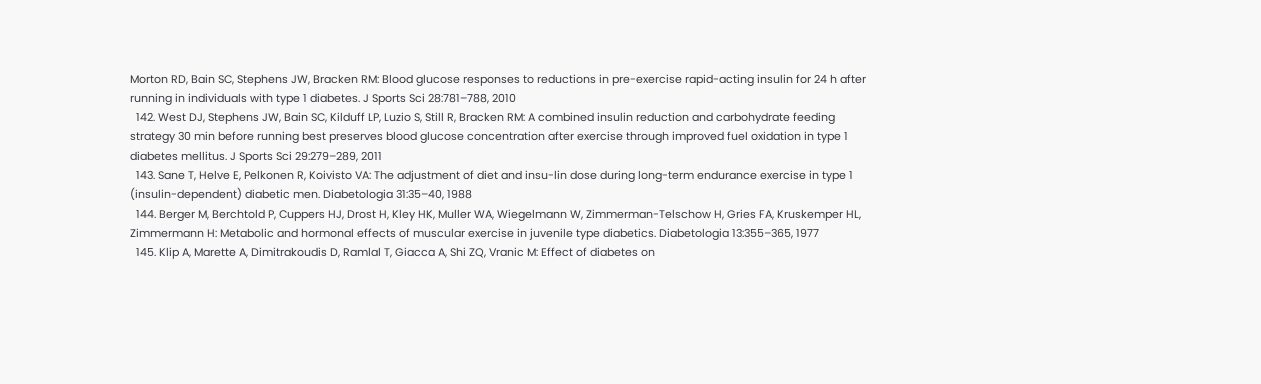Morton RD, Bain SC, Stephens JW, Bracken RM: Blood glucose responses to reductions in pre-exercise rapid-acting insulin for 24 h after running in individuals with type 1 diabetes. J Sports Sci 28:781–788, 2010
  142. West DJ, Stephens JW, Bain SC, Kilduff LP, Luzio S, Still R, Bracken RM: A combined insulin reduction and carbohydrate feeding strategy 30 min before running best preserves blood glucose concentration after exercise through improved fuel oxidation in type 1 diabetes mellitus. J Sports Sci 29:279–289, 2011
  143. Sane T, Helve E, Pelkonen R, Koivisto VA: The adjustment of diet and insu-lin dose during long-term endurance exercise in type 1 (insulin-dependent) diabetic men. Diabetologia 31:35–40, 1988
  144. Berger M, Berchtold P, Cuppers HJ, Drost H, Kley HK, Muller WA, Wiegelmann W, Zimmerman-Telschow H, Gries FA, Kruskemper HL, Zimmermann H: Metabolic and hormonal effects of muscular exercise in juvenile type diabetics. Diabetologia 13:355–365, 1977
  145. Klip A, Marette A, Dimitrakoudis D, Ramlal T, Giacca A, Shi ZQ, Vranic M: Effect of diabetes on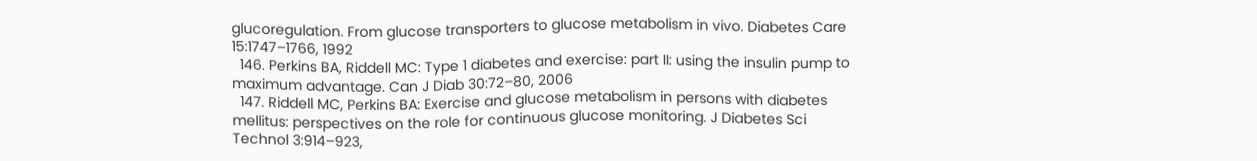glucoregulation. From glucose transporters to glucose metabolism in vivo. Diabetes Care 15:1747–1766, 1992
  146. Perkins BA, Riddell MC: Type 1 diabetes and exercise: part II: using the insulin pump to maximum advantage. Can J Diab 30:72–80, 2006
  147. Riddell MC, Perkins BA: Exercise and glucose metabolism in persons with diabetes mellitus: perspectives on the role for continuous glucose monitoring. J Diabetes Sci Technol 3:914–923,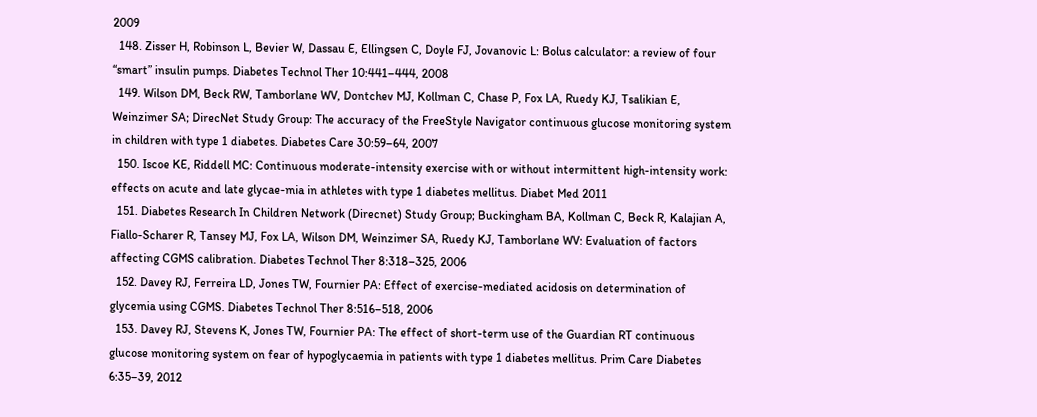2009
  148. Zisser H, Robinson L, Bevier W, Dassau E, Ellingsen C, Doyle FJ, Jovanovic L: Bolus calculator: a review of four “smart” insulin pumps. Diabetes Technol Ther 10:441–444, 2008
  149. Wilson DM, Beck RW, Tamborlane WV, Dontchev MJ, Kollman C, Chase P, Fox LA, Ruedy KJ, Tsalikian E, Weinzimer SA; DirecNet Study Group: The accuracy of the FreeStyle Navigator continuous glucose monitoring system in children with type 1 diabetes. Diabetes Care 30:59–64, 2007
  150. Iscoe KE, Riddell MC: Continuous moderate-intensity exercise with or without intermittent high-intensity work: effects on acute and late glycae-mia in athletes with type 1 diabetes mellitus. Diabet Med 2011
  151. Diabetes Research In Children Network (Direcnet) Study Group; Buckingham BA, Kollman C, Beck R, Kalajian A, Fiallo-Scharer R, Tansey MJ, Fox LA, Wilson DM, Weinzimer SA, Ruedy KJ, Tamborlane WV: Evaluation of factors affecting CGMS calibration. Diabetes Technol Ther 8:318–325, 2006
  152. Davey RJ, Ferreira LD, Jones TW, Fournier PA: Effect of exercise-mediated acidosis on determination of glycemia using CGMS. Diabetes Technol Ther 8:516–518, 2006
  153. Davey RJ, Stevens K, Jones TW, Fournier PA: The effect of short-term use of the Guardian RT continuous glucose monitoring system on fear of hypoglycaemia in patients with type 1 diabetes mellitus. Prim Care Diabetes 6:35–39, 2012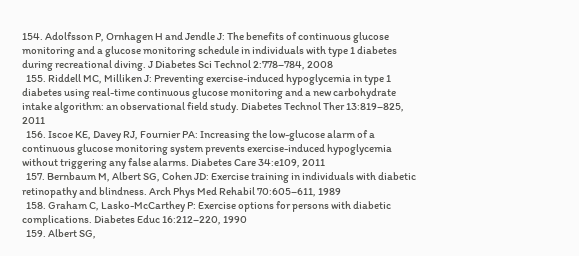154. Adolfsson P, Ornhagen H and Jendle J: The benefits of continuous glucose monitoring and a glucose monitoring schedule in individuals with type 1 diabetes during recreational diving. J Diabetes Sci Technol 2:778–784, 2008
  155. Riddell MC, Milliken J: Preventing exercise-induced hypoglycemia in type 1 diabetes using real-time continuous glucose monitoring and a new carbohydrate intake algorithm: an observational field study. Diabetes Technol Ther 13:819–825, 2011
  156. Iscoe KE, Davey RJ, Fournier PA: Increasing the low-glucose alarm of a continuous glucose monitoring system prevents exercise-induced hypoglycemia without triggering any false alarms. Diabetes Care 34:e109, 2011
  157. Bernbaum M, Albert SG, Cohen JD: Exercise training in individuals with diabetic retinopathy and blindness. Arch Phys Med Rehabil 70:605–611, 1989
  158. Graham C, Lasko-McCarthey P: Exercise options for persons with diabetic complications. Diabetes Educ 16:212–220, 1990
  159. Albert SG,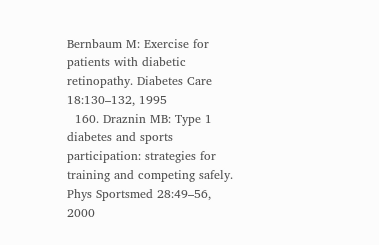Bernbaum M: Exercise for patients with diabetic retinopathy. Diabetes Care 18:130–132, 1995
  160. Draznin MB: Type 1 diabetes and sports participation: strategies for training and competing safely. Phys Sportsmed 28:49–56, 2000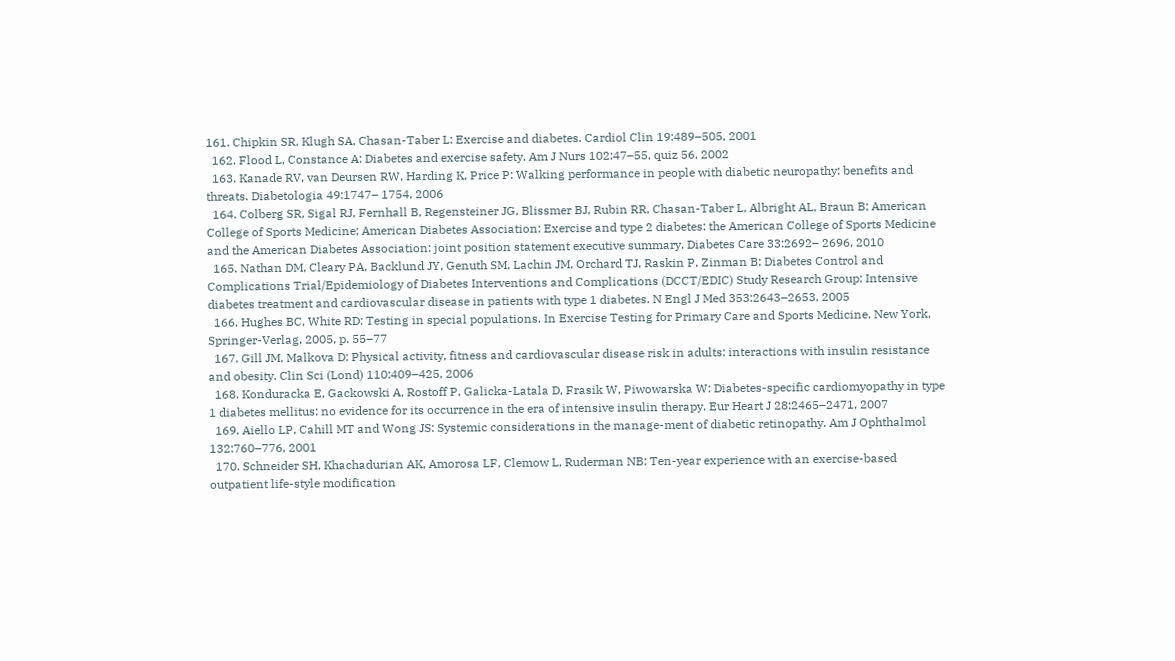161. Chipkin SR, Klugh SA, Chasan-Taber L: Exercise and diabetes. Cardiol Clin 19:489–505, 2001
  162. Flood L, Constance A: Diabetes and exercise safety. Am J Nurs 102:47–55, quiz 56, 2002
  163. Kanade RV, van Deursen RW, Harding K, Price P: Walking performance in people with diabetic neuropathy: benefits and threats. Diabetologia 49:1747– 1754, 2006
  164. Colberg SR, Sigal RJ, Fernhall B, Regensteiner JG, Blissmer BJ, Rubin RR, Chasan-Taber L, Albright AL, Braun B; American College of Sports Medicine; American Diabetes Association: Exercise and type 2 diabetes: the American College of Sports Medicine and the American Diabetes Association: joint position statement executive summary. Diabetes Care 33:2692– 2696, 2010
  165. Nathan DM, Cleary PA, Backlund JY, Genuth SM, Lachin JM, Orchard TJ, Raskin P, Zinman B; Diabetes Control and Complications Trial/Epidemiology of Diabetes Interventions and Complications (DCCT/EDIC) Study Research Group: Intensive diabetes treatment and cardiovascular disease in patients with type 1 diabetes. N Engl J Med 353:2643–2653, 2005
  166. Hughes BC, White RD: Testing in special populations. In Exercise Testing for Primary Care and Sports Medicine. New York, Springer-Verlag, 2005, p. 55–77
  167. Gill JM, Malkova D: Physical activity, fitness and cardiovascular disease risk in adults: interactions with insulin resistance and obesity. Clin Sci (Lond) 110:409–425, 2006
  168. Konduracka E, Gackowski A, Rostoff P, Galicka-Latala D, Frasik W, Piwowarska W: Diabetes-specific cardiomyopathy in type 1 diabetes mellitus: no evidence for its occurrence in the era of intensive insulin therapy. Eur Heart J 28:2465–2471, 2007
  169. Aiello LP, Cahill MT and Wong JS: Systemic considerations in the manage-ment of diabetic retinopathy. Am J Ophthalmol 132:760–776, 2001
  170. Schneider SH, Khachadurian AK, Amorosa LF, Clemow L, Ruderman NB: Ten-year experience with an exercise-based outpatient life-style modification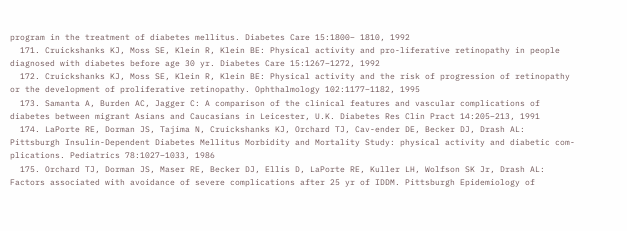program in the treatment of diabetes mellitus. Diabetes Care 15:1800– 1810, 1992
  171. Cruickshanks KJ, Moss SE, Klein R, Klein BE: Physical activity and pro-liferative retinopathy in people diagnosed with diabetes before age 30 yr. Diabetes Care 15:1267–1272, 1992
  172. Cruickshanks KJ, Moss SE, Klein R, Klein BE: Physical activity and the risk of progression of retinopathy or the development of proliferative retinopathy. Ophthalmology 102:1177–1182, 1995
  173. Samanta A, Burden AC, Jagger C: A comparison of the clinical features and vascular complications of diabetes between migrant Asians and Caucasians in Leicester, U.K. Diabetes Res Clin Pract 14:205–213, 1991
  174. LaPorte RE, Dorman JS, Tajima N, Cruickshanks KJ, Orchard TJ, Cav-ender DE, Becker DJ, Drash AL: Pittsburgh Insulin-Dependent Diabetes Mellitus Morbidity and Mortality Study: physical activity and diabetic com-plications. Pediatrics 78:1027–1033, 1986
  175. Orchard TJ, Dorman JS, Maser RE, Becker DJ, Ellis D, LaPorte RE, Kuller LH, Wolfson SK Jr, Drash AL: Factors associated with avoidance of severe complications after 25 yr of IDDM. Pittsburgh Epidemiology of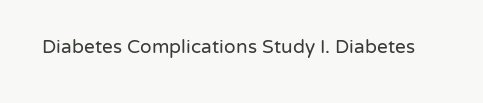Diabetes Complications Study I. Diabetes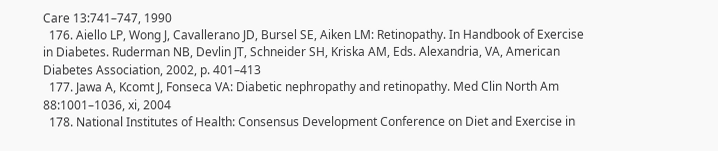Care 13:741–747, 1990
  176. Aiello LP, Wong J, Cavallerano JD, Bursel SE, Aiken LM: Retinopathy. In Handbook of Exercise in Diabetes. Ruderman NB, Devlin JT, Schneider SH, Kriska AM, Eds. Alexandria, VA, American Diabetes Association, 2002, p. 401–413
  177. Jawa A, Kcomt J, Fonseca VA: Diabetic nephropathy and retinopathy. Med Clin North Am 88:1001–1036, xi, 2004
  178. National Institutes of Health: Consensus Development Conference on Diet and Exercise in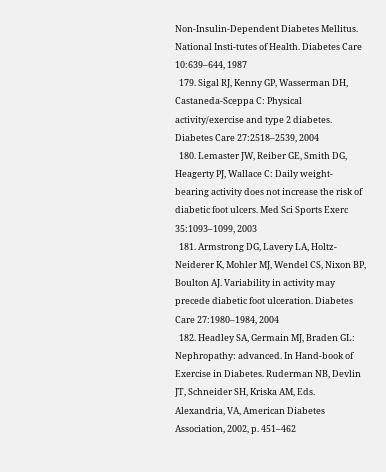Non-Insulin-Dependent Diabetes Mellitus. National Insti-tutes of Health. Diabetes Care 10:639–644, 1987
  179. Sigal RJ, Kenny GP, Wasserman DH, Castaneda-Sceppa C: Physical activity/exercise and type 2 diabetes. Diabetes Care 27:2518–2539, 2004
  180. Lemaster JW, Reiber GE, Smith DG, Heagerty PJ, Wallace C: Daily weight-bearing activity does not increase the risk of diabetic foot ulcers. Med Sci Sports Exerc 35:1093–1099, 2003
  181. Armstrong DG, Lavery LA, Holtz-Neiderer K, Mohler MJ, Wendel CS, Nixon BP, Boulton AJ. Variability in activity may precede diabetic foot ulceration. Diabetes Care 27:1980–1984, 2004
  182. Headley SA, Germain MJ, Braden GL: Nephropathy: advanced. In Hand-book of Exercise in Diabetes. Ruderman NB, Devlin JT, Schneider SH, Kriska AM, Eds. Alexandria, VA, American Diabetes Association, 2002, p. 451–462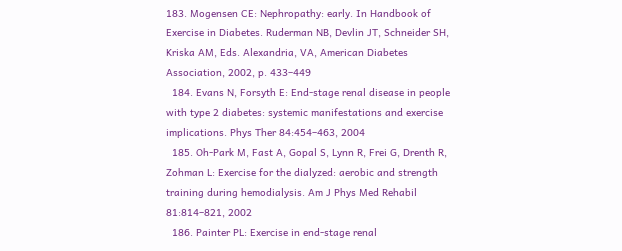183. Mogensen CE: Nephropathy: early. In Handbook of Exercise in Diabetes. Ruderman NB, Devlin JT, Schneider SH, Kriska AM, Eds. Alexandria, VA, American Diabetes Association, 2002, p. 433–449
  184. Evans N, Forsyth E: End-stage renal disease in people with type 2 diabetes: systemic manifestations and exercise implications. Phys Ther 84:454–463, 2004
  185. Oh-Park M, Fast A, Gopal S, Lynn R, Frei G, Drenth R, Zohman L: Exercise for the dialyzed: aerobic and strength training during hemodialysis. Am J Phys Med Rehabil 81:814–821, 2002
  186. Painter PL: Exercise in end-stage renal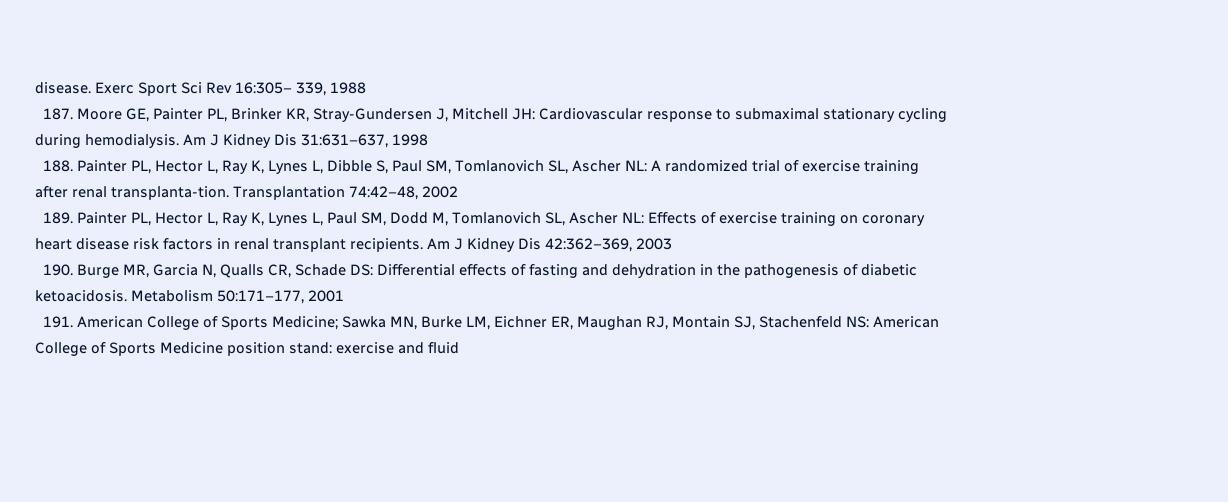disease. Exerc Sport Sci Rev 16:305– 339, 1988
  187. Moore GE, Painter PL, Brinker KR, Stray-Gundersen J, Mitchell JH: Cardiovascular response to submaximal stationary cycling during hemodialysis. Am J Kidney Dis 31:631–637, 1998
  188. Painter PL, Hector L, Ray K, Lynes L, Dibble S, Paul SM, Tomlanovich SL, Ascher NL: A randomized trial of exercise training after renal transplanta-tion. Transplantation 74:42–48, 2002
  189. Painter PL, Hector L, Ray K, Lynes L, Paul SM, Dodd M, Tomlanovich SL, Ascher NL: Effects of exercise training on coronary heart disease risk factors in renal transplant recipients. Am J Kidney Dis 42:362–369, 2003
  190. Burge MR, Garcia N, Qualls CR, Schade DS: Differential effects of fasting and dehydration in the pathogenesis of diabetic ketoacidosis. Metabolism 50:171–177, 2001
  191. American College of Sports Medicine; Sawka MN, Burke LM, Eichner ER, Maughan RJ, Montain SJ, Stachenfeld NS: American College of Sports Medicine position stand: exercise and fluid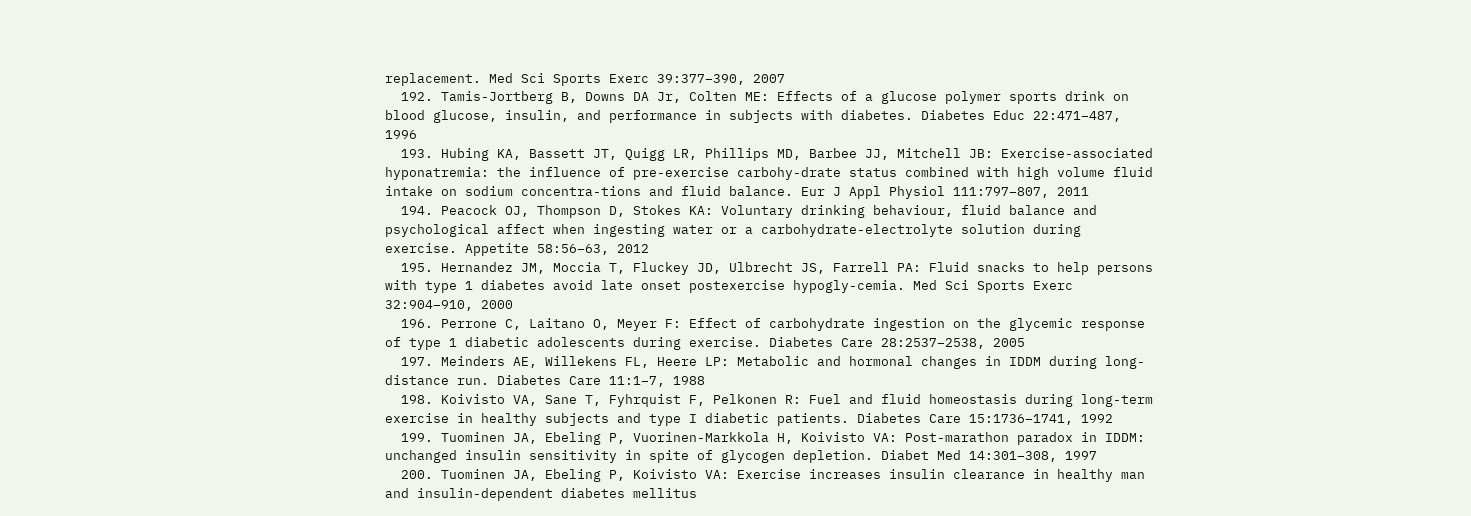replacement. Med Sci Sports Exerc 39:377–390, 2007
  192. Tamis-Jortberg B, Downs DA Jr, Colten ME: Effects of a glucose polymer sports drink on blood glucose, insulin, and performance in subjects with diabetes. Diabetes Educ 22:471–487, 1996
  193. Hubing KA, Bassett JT, Quigg LR, Phillips MD, Barbee JJ, Mitchell JB: Exercise-associated hyponatremia: the influence of pre-exercise carbohy-drate status combined with high volume fluid intake on sodium concentra-tions and fluid balance. Eur J Appl Physiol 111:797–807, 2011
  194. Peacock OJ, Thompson D, Stokes KA: Voluntary drinking behaviour, fluid balance and psychological affect when ingesting water or a carbohydrate-electrolyte solution during exercise. Appetite 58:56–63, 2012
  195. Hernandez JM, Moccia T, Fluckey JD, Ulbrecht JS, Farrell PA: Fluid snacks to help persons with type 1 diabetes avoid late onset postexercise hypogly-cemia. Med Sci Sports Exerc 32:904–910, 2000
  196. Perrone C, Laitano O, Meyer F: Effect of carbohydrate ingestion on the glycemic response of type 1 diabetic adolescents during exercise. Diabetes Care 28:2537–2538, 2005
  197. Meinders AE, Willekens FL, Heere LP: Metabolic and hormonal changes in IDDM during long-distance run. Diabetes Care 11:1–7, 1988
  198. Koivisto VA, Sane T, Fyhrquist F, Pelkonen R: Fuel and fluid homeostasis during long-term exercise in healthy subjects and type I diabetic patients. Diabetes Care 15:1736–1741, 1992
  199. Tuominen JA, Ebeling P, Vuorinen-Markkola H, Koivisto VA: Post-marathon paradox in IDDM: unchanged insulin sensitivity in spite of glycogen depletion. Diabet Med 14:301–308, 1997
  200. Tuominen JA, Ebeling P, Koivisto VA: Exercise increases insulin clearance in healthy man and insulin-dependent diabetes mellitus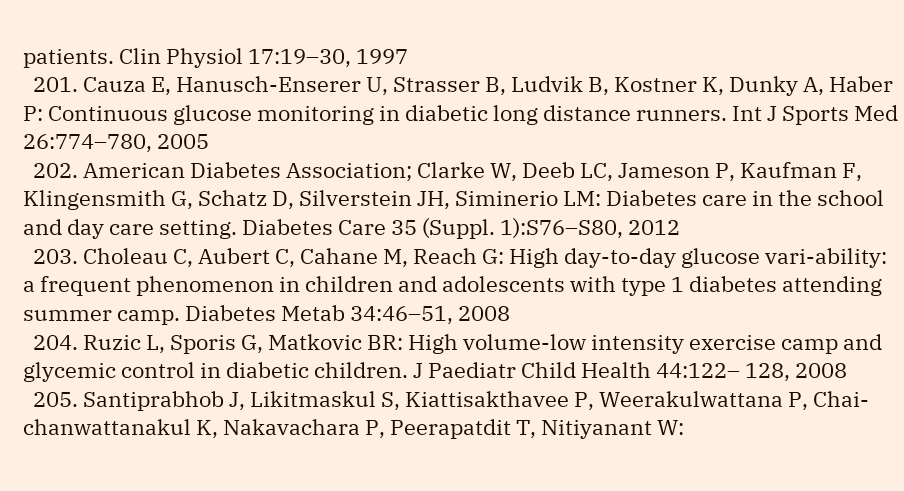patients. Clin Physiol 17:19–30, 1997
  201. Cauza E, Hanusch-Enserer U, Strasser B, Ludvik B, Kostner K, Dunky A, Haber P: Continuous glucose monitoring in diabetic long distance runners. Int J Sports Med 26:774–780, 2005
  202. American Diabetes Association; Clarke W, Deeb LC, Jameson P, Kaufman F, Klingensmith G, Schatz D, Silverstein JH, Siminerio LM: Diabetes care in the school and day care setting. Diabetes Care 35 (Suppl. 1):S76–S80, 2012
  203. Choleau C, Aubert C, Cahane M, Reach G: High day-to-day glucose vari-ability: a frequent phenomenon in children and adolescents with type 1 diabetes attending summer camp. Diabetes Metab 34:46–51, 2008
  204. Ruzic L, Sporis G, Matkovic BR: High volume-low intensity exercise camp and glycemic control in diabetic children. J Paediatr Child Health 44:122– 128, 2008
  205. Santiprabhob J, Likitmaskul S, Kiattisakthavee P, Weerakulwattana P, Chai-chanwattanakul K, Nakavachara P, Peerapatdit T, Nitiyanant W: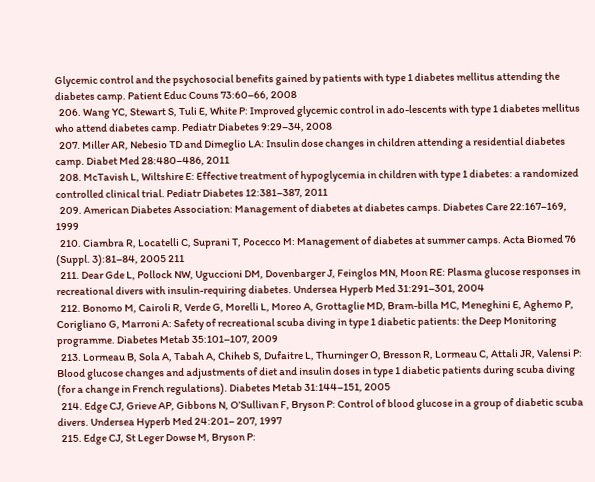Glycemic control and the psychosocial benefits gained by patients with type 1 diabetes mellitus attending the diabetes camp. Patient Educ Couns 73:60–66, 2008
  206. Wang YC, Stewart S, Tuli E, White P: Improved glycemic control in ado-lescents with type 1 diabetes mellitus who attend diabetes camp. Pediatr Diabetes 9:29–34, 2008
  207. Miller AR, Nebesio TD and Dimeglio LA: Insulin dose changes in children attending a residential diabetes camp. Diabet Med 28:480–486, 2011
  208. McTavish L, Wiltshire E: Effective treatment of hypoglycemia in children with type 1 diabetes: a randomized controlled clinical trial. Pediatr Diabetes 12:381–387, 2011
  209. American Diabetes Association: Management of diabetes at diabetes camps. Diabetes Care 22:167–169, 1999
  210. Ciambra R, Locatelli C, Suprani T, Pocecco M: Management of diabetes at summer camps. Acta Biomed 76 (Suppl. 3):81–84, 2005 211
  211. Dear Gde L, Pollock NW, Uguccioni DM, Dovenbarger J, Feinglos MN, Moon RE: Plasma glucose responses in recreational divers with insulin-requiring diabetes. Undersea Hyperb Med 31:291–301, 2004
  212. Bonomo M, Cairoli R, Verde G, Morelli L, Moreo A, Grottaglie MD, Bram-billa MC, Meneghini E, Aghemo P, Corigliano G, Marroni A: Safety of recreational scuba diving in type 1 diabetic patients: the Deep Monitoring programme. Diabetes Metab 35:101–107, 2009
  213. Lormeau B, Sola A, Tabah A, Chiheb S, Dufaitre L, Thurninger O, Bresson R, Lormeau C, Attali JR, Valensi P: Blood glucose changes and adjustments of diet and insulin doses in type 1 diabetic patients during scuba diving (for a change in French regulations). Diabetes Metab 31:144–151, 2005
  214. Edge CJ, Grieve AP, Gibbons N, O’Sullivan F, Bryson P: Control of blood glucose in a group of diabetic scuba divers. Undersea Hyperb Med 24:201– 207, 1997
  215. Edge CJ, St Leger Dowse M, Bryson P: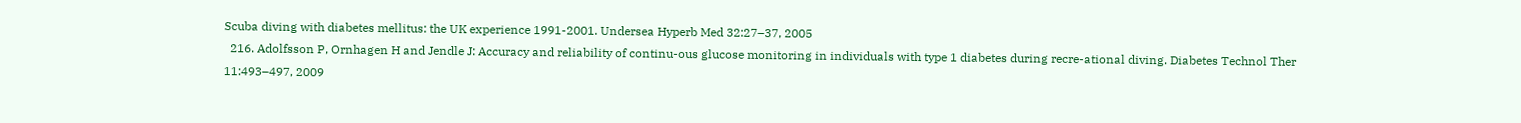Scuba diving with diabetes mellitus: the UK experience 1991-2001. Undersea Hyperb Med 32:27–37, 2005
  216. Adolfsson P, Ornhagen H and Jendle J: Accuracy and reliability of continu-ous glucose monitoring in individuals with type 1 diabetes during recre-ational diving. Diabetes Technol Ther 11:493–497, 2009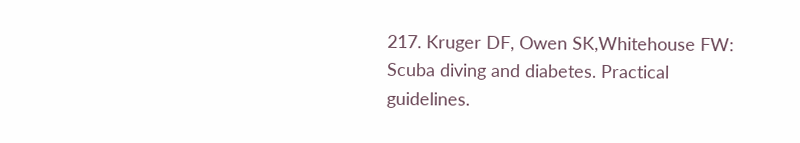217. Kruger DF, Owen SK,Whitehouse FW: Scuba diving and diabetes. Practical guidelines.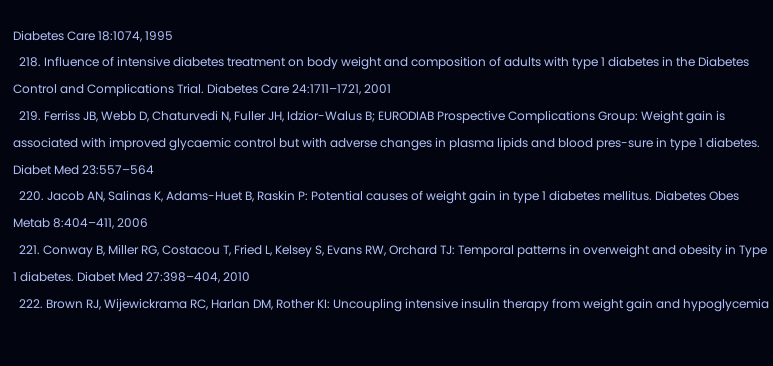Diabetes Care 18:1074, 1995
  218. Influence of intensive diabetes treatment on body weight and composition of adults with type 1 diabetes in the Diabetes Control and Complications Trial. Diabetes Care 24:1711–1721, 2001
  219. Ferriss JB, Webb D, Chaturvedi N, Fuller JH, Idzior-Walus B; EURODIAB Prospective Complications Group: Weight gain is associated with improved glycaemic control but with adverse changes in plasma lipids and blood pres-sure in type 1 diabetes. Diabet Med 23:557–564
  220. Jacob AN, Salinas K, Adams-Huet B, Raskin P: Potential causes of weight gain in type 1 diabetes mellitus. Diabetes Obes Metab 8:404–411, 2006
  221. Conway B, Miller RG, Costacou T, Fried L, Kelsey S, Evans RW, Orchard TJ: Temporal patterns in overweight and obesity in Type 1 diabetes. Diabet Med 27:398–404, 2010
  222. Brown RJ, Wijewickrama RC, Harlan DM, Rother KI: Uncoupling intensive insulin therapy from weight gain and hypoglycemia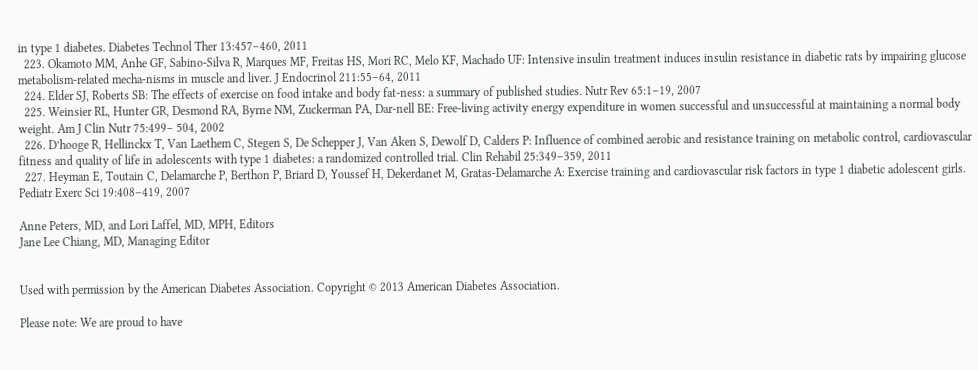in type 1 diabetes. Diabetes Technol Ther 13:457–460, 2011
  223. Okamoto MM, Anhe GF, Sabino-Silva R, Marques MF, Freitas HS, Mori RC, Melo KF, Machado UF: Intensive insulin treatment induces insulin resistance in diabetic rats by impairing glucose metabolism-related mecha-nisms in muscle and liver. J Endocrinol 211:55–64, 2011
  224. Elder SJ, Roberts SB: The effects of exercise on food intake and body fat-ness: a summary of published studies. Nutr Rev 65:1–19, 2007
  225. Weinsier RL, Hunter GR, Desmond RA, Byrne NM, Zuckerman PA, Dar-nell BE: Free-living activity energy expenditure in women successful and unsuccessful at maintaining a normal body weight. Am J Clin Nutr 75:499– 504, 2002
  226. D’hooge R, Hellinckx T, Van Laethem C, Stegen S, De Schepper J, Van Aken S, Dewolf D, Calders P: Influence of combined aerobic and resistance training on metabolic control, cardiovascular fitness and quality of life in adolescents with type 1 diabetes: a randomized controlled trial. Clin Rehabil 25:349–359, 2011
  227. Heyman E, Toutain C, Delamarche P, Berthon P, Briard D, Youssef H, Dekerdanet M, Gratas-Delamarche A: Exercise training and cardiovascular risk factors in type 1 diabetic adolescent girls. Pediatr Exerc Sci 19:408–419, 2007

Anne Peters, MD, and Lori Laffel, MD, MPH, Editors
Jane Lee Chiang, MD, Managing Editor


Used with permission by the American Diabetes Association. Copyright © 2013 American Diabetes Association.

Please note: We are proud to have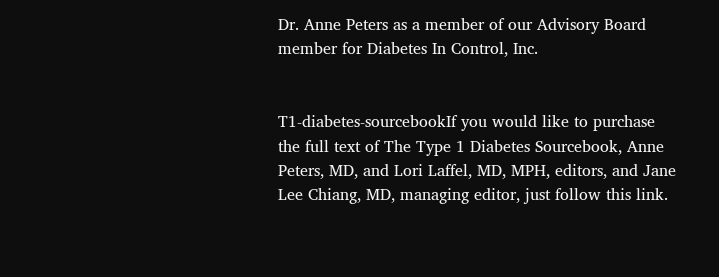Dr. Anne Peters as a member of our Advisory Board member for Diabetes In Control, Inc.


T1-diabetes-sourcebookIf you would like to purchase the full text of The Type 1 Diabetes Sourcebook, Anne Peters, MD, and Lori Laffel, MD, MPH, editors, and Jane Lee Chiang, MD, managing editor, just follow this link.